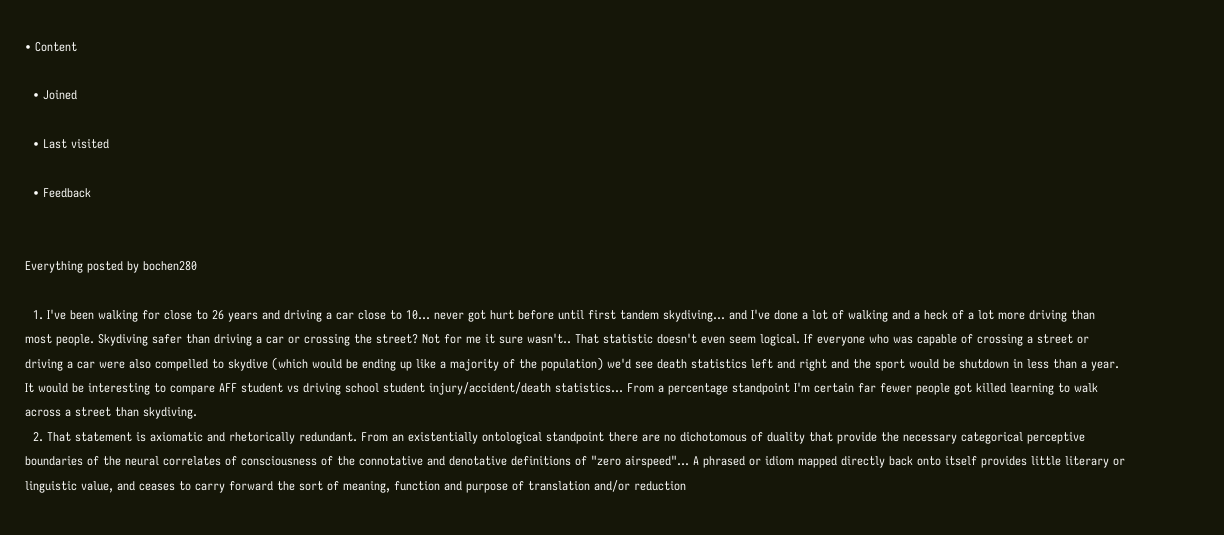• Content

  • Joined

  • Last visited

  • Feedback


Everything posted by bochen280

  1. I've been walking for close to 26 years and driving a car close to 10... never got hurt before until first tandem skydiving... and I've done a lot of walking and a heck of a lot more driving than most people. Skydiving safer than driving a car or crossing the street? Not for me it sure wasn't.. That statistic doesn't even seem logical. If everyone who was capable of crossing a street or driving a car were also compelled to skydive (which would be ending up like a majority of the population) we'd see death statistics left and right and the sport would be shutdown in less than a year. It would be interesting to compare AFF student vs driving school student injury/accident/death statistics... From a percentage standpoint I'm certain far fewer people got killed learning to walk across a street than skydiving.
  2. That statement is axiomatic and rhetorically redundant. From an existentially ontological standpoint there are no dichotomous of duality that provide the necessary categorical perceptive boundaries of the neural correlates of consciousness of the connotative and denotative definitions of "zero airspeed"... A phrased or idiom mapped directly back onto itself provides little literary or linguistic value, and ceases to carry forward the sort of meaning, function and purpose of translation and/or reduction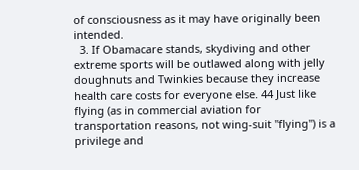of consciousness as it may have originally been intended.
  3. If Obamacare stands, skydiving and other extreme sports will be outlawed along with jelly doughnuts and Twinkies because they increase health care costs for everyone else. 44 Just like flying (as in commercial aviation for transportation reasons, not wing-suit "flying") is a privilege and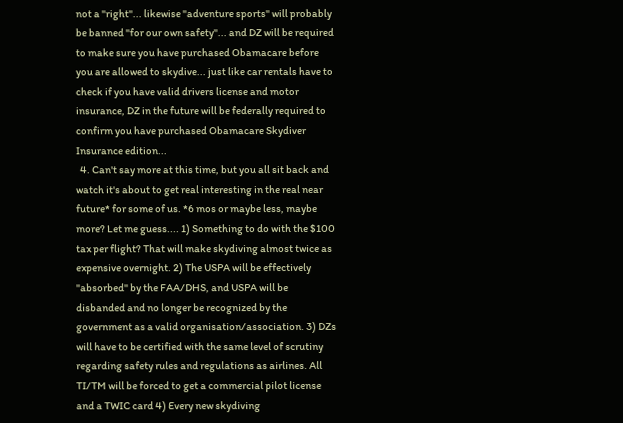not a "right"... likewise "adventure sports" will probably be banned "for our own safety"... and DZ will be required to make sure you have purchased Obamacare before you are allowed to skydive... just like car rentals have to check if you have valid drivers license and motor insurance, DZ in the future will be federally required to confirm you have purchased Obamacare Skydiver Insurance edition...
  4. Can't say more at this time, but you all sit back and watch it's about to get real interesting in the real near future* for some of us. *6 mos or maybe less, maybe more? Let me guess.... 1) Something to do with the $100 tax per flight? That will make skydiving almost twice as expensive overnight. 2) The USPA will be effectively "absorbed" by the FAA/DHS, and USPA will be disbanded and no longer be recognized by the government as a valid organisation/association. 3) DZs will have to be certified with the same level of scrutiny regarding safety rules and regulations as airlines. All TI/TM will be forced to get a commercial pilot license and a TWIC card 4) Every new skydiving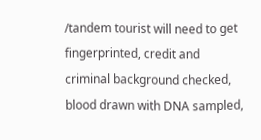/tandem tourist will need to get fingerprinted, credit and criminal background checked, blood drawn with DNA sampled,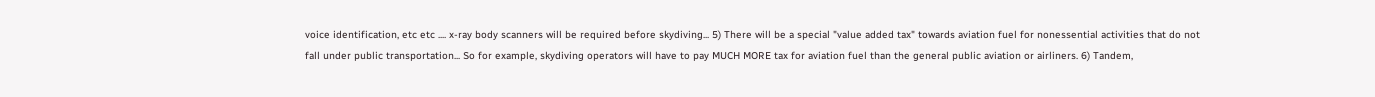voice identification, etc etc .... x-ray body scanners will be required before skydiving... 5) There will be a special "value added tax" towards aviation fuel for nonessential activities that do not fall under public transportation... So for example, skydiving operators will have to pay MUCH MORE tax for aviation fuel than the general public aviation or airliners. 6) Tandem,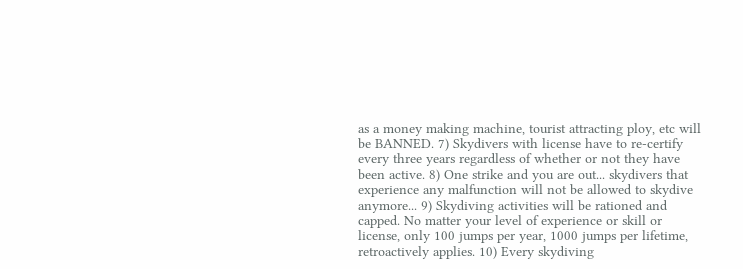as a money making machine, tourist attracting ploy, etc will be BANNED. 7) Skydivers with license have to re-certify every three years regardless of whether or not they have been active. 8) One strike and you are out... skydivers that experience any malfunction will not be allowed to skydive anymore... 9) Skydiving activities will be rationed and capped. No matter your level of experience or skill or license, only 100 jumps per year, 1000 jumps per lifetime, retroactively applies. 10) Every skydiving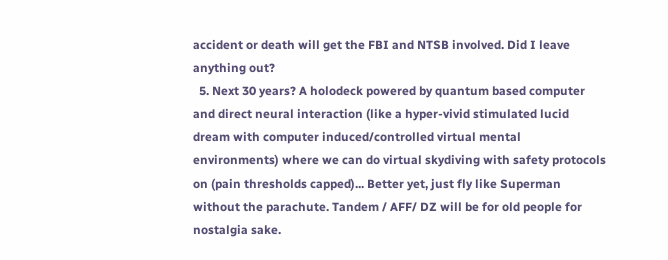accident or death will get the FBI and NTSB involved. Did I leave anything out?
  5. Next 30 years? A holodeck powered by quantum based computer and direct neural interaction (like a hyper-vivid stimulated lucid dream with computer induced/controlled virtual mental environments) where we can do virtual skydiving with safety protocols on (pain thresholds capped)... Better yet, just fly like Superman without the parachute. Tandem / AFF/ DZ will be for old people for nostalgia sake.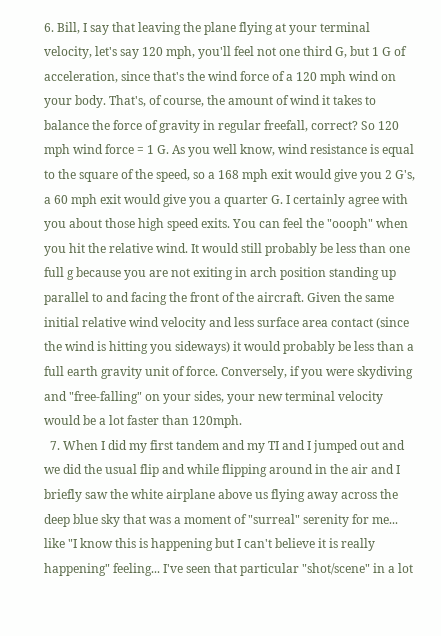6. Bill, I say that leaving the plane flying at your terminal velocity, let's say 120 mph, you'll feel not one third G, but 1 G of acceleration, since that's the wind force of a 120 mph wind on your body. That's, of course, the amount of wind it takes to balance the force of gravity in regular freefall, correct? So 120 mph wind force = 1 G. As you well know, wind resistance is equal to the square of the speed, so a 168 mph exit would give you 2 G's, a 60 mph exit would give you a quarter G. I certainly agree with you about those high speed exits. You can feel the "oooph" when you hit the relative wind. It would still probably be less than one full g because you are not exiting in arch position standing up parallel to and facing the front of the aircraft. Given the same initial relative wind velocity and less surface area contact (since the wind is hitting you sideways) it would probably be less than a full earth gravity unit of force. Conversely, if you were skydiving and "free-falling" on your sides, your new terminal velocity would be a lot faster than 120mph.
  7. When I did my first tandem and my TI and I jumped out and we did the usual flip and while flipping around in the air and I briefly saw the white airplane above us flying away across the deep blue sky that was a moment of "surreal" serenity for me... like "I know this is happening but I can't believe it is really happening" feeling... I've seen that particular "shot/scene" in a lot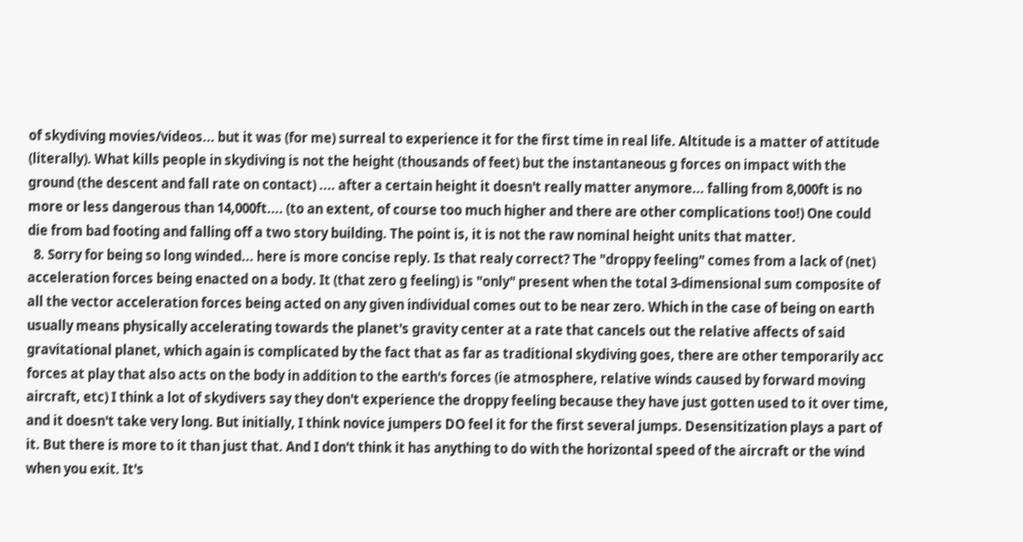of skydiving movies/videos... but it was (for me) surreal to experience it for the first time in real life. Altitude is a matter of attitude (literally). What kills people in skydiving is not the height (thousands of feet) but the instantaneous g forces on impact with the ground (the descent and fall rate on contact) .... after a certain height it doesn't really matter anymore... falling from 8,000ft is no more or less dangerous than 14,000ft.... (to an extent, of course too much higher and there are other complications too!) One could die from bad footing and falling off a two story building. The point is, it is not the raw nominal height units that matter.
  8. Sorry for being so long winded... here is more concise reply. Is that realy correct? The "droppy feeling" comes from a lack of (net) acceleration forces being enacted on a body. It (that zero g feeling) is "only" present when the total 3-dimensional sum composite of all the vector acceleration forces being acted on any given individual comes out to be near zero. Which in the case of being on earth usually means physically accelerating towards the planet's gravity center at a rate that cancels out the relative affects of said gravitational planet, which again is complicated by the fact that as far as traditional skydiving goes, there are other temporarily acc forces at play that also acts on the body in addition to the earth's forces (ie atmosphere, relative winds caused by forward moving aircraft, etc) I think a lot of skydivers say they don't experience the droppy feeling because they have just gotten used to it over time, and it doesn't take very long. But initially, I think novice jumpers DO feel it for the first several jumps. Desensitization plays a part of it. But there is more to it than just that. And I don't think it has anything to do with the horizontal speed of the aircraft or the wind when you exit. It's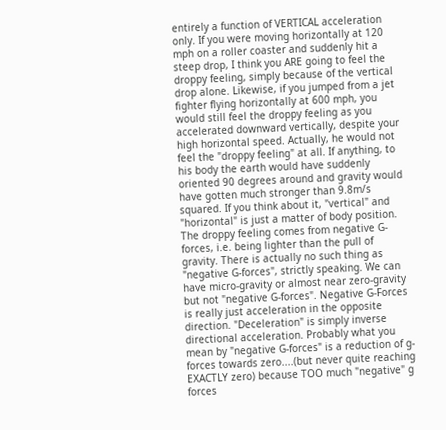entirely a function of VERTICAL acceleration only. If you were moving horizontally at 120 mph on a roller coaster and suddenly hit a steep drop, I think you ARE going to feel the droppy feeling, simply because of the vertical drop alone. Likewise, if you jumped from a jet fighter flying horizontally at 600 mph, you would still feel the droppy feeling as you accelerated downward vertically, despite your high horizontal speed. Actually, he would not feel the "droppy feeling" at all. If anything, to his body the earth would have suddenly oriented 90 degrees around and gravity would have gotten much stronger than 9.8m/s squared. If you think about it, "vertical" and "horizontal" is just a matter of body position. The droppy feeling comes from negative G-forces, i.e. being lighter than the pull of gravity. There is actually no such thing as "negative G-forces", strictly speaking. We can have micro-gravity or almost near zero-gravity but not "negative G-forces". Negative G-Forces is really just acceleration in the opposite direction. "Deceleration" is simply inverse directional acceleration. Probably what you mean by "negative G-forces" is a reduction of g-forces towards zero....(but never quite reaching EXACTLY zero) because TOO much "negative" g forces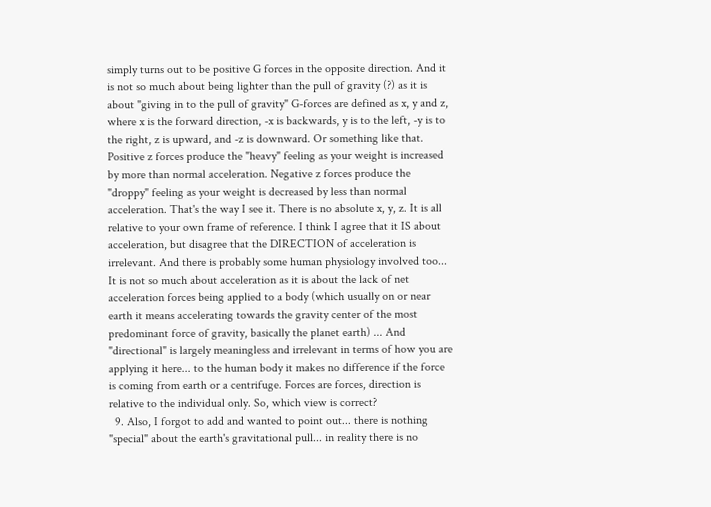simply turns out to be positive G forces in the opposite direction. And it is not so much about being lighter than the pull of gravity (?) as it is about "giving in to the pull of gravity" G-forces are defined as x, y and z, where x is the forward direction, -x is backwards, y is to the left, -y is to the right, z is upward, and -z is downward. Or something like that. Positive z forces produce the "heavy" feeling as your weight is increased by more than normal acceleration. Negative z forces produce the "droppy" feeling as your weight is decreased by less than normal acceleration. That's the way I see it. There is no absolute x, y, z. It is all relative to your own frame of reference. I think I agree that it IS about acceleration, but disagree that the DIRECTION of acceleration is irrelevant. And there is probably some human physiology involved too... It is not so much about acceleration as it is about the lack of net acceleration forces being applied to a body (which usually on or near earth it means accelerating towards the gravity center of the most predominant force of gravity, basically the planet earth) ... And "directional" is largely meaningless and irrelevant in terms of how you are applying it here... to the human body it makes no difference if the force is coming from earth or a centrifuge. Forces are forces, direction is relative to the individual only. So, which view is correct?
  9. Also, I forgot to add and wanted to point out... there is nothing "special" about the earth's gravitational pull... in reality there is no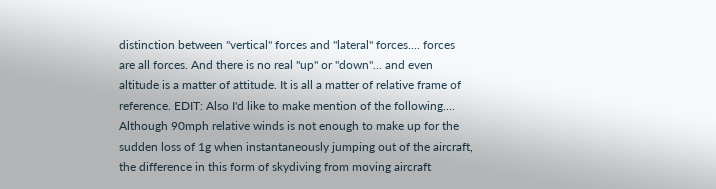distinction between "vertical" forces and "lateral" forces.... forces are all forces. And there is no real "up" or "down"... and even altitude is a matter of attitude. It is all a matter of relative frame of reference. EDIT: Also I'd like to make mention of the following.... Although 90mph relative winds is not enough to make up for the sudden loss of 1g when instantaneously jumping out of the aircraft, the difference in this form of skydiving from moving aircraft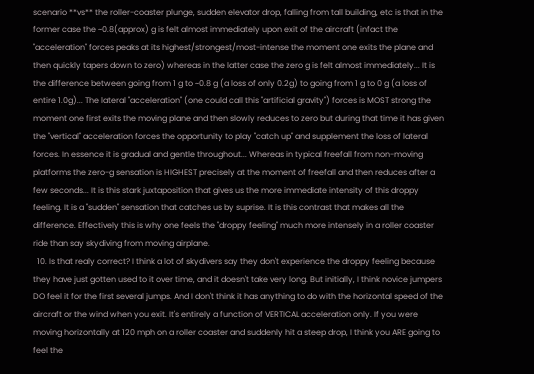scenario **vs** the roller-coaster plunge, sudden elevator drop, falling from tall building, etc is that in the former case the ~0.8(approx) g is felt almost immediately upon exit of the aircraft (infact the "acceleration" forces peaks at its highest/strongest/most-intense the moment one exits the plane and then quickly tapers down to zero) whereas in the latter case the zero g is felt almost immediately... It is the difference between going from 1 g to ~0.8 g (a loss of only 0.2g) to going from 1 g to 0 g (a loss of entire 1.0g)... The lateral "acceleration" (one could call this "artificial gravity") forces is MOST strong the moment one first exits the moving plane and then slowly reduces to zero but during that time it has given the "vertical" acceleration forces the opportunity to play "catch up" and supplement the loss of lateral forces. In essence it is gradual and gentle throughout... Whereas in typical freefall from non-moving platforms the zero-g sensation is HIGHEST precisely at the moment of freefall and then reduces after a few seconds... It is this stark juxtaposition that gives us the more immediate intensity of this droppy feeling. It is a "sudden" sensation that catches us by suprise. It is this contrast that makes all the difference. Effectively this is why one feels the "droppy feeling" much more intensely in a roller coaster ride than say skydiving from moving airplane.
  10. Is that realy correct? I think a lot of skydivers say they don't experience the droppy feeling because they have just gotten used to it over time, and it doesn't take very long. But initially, I think novice jumpers DO feel it for the first several jumps. And I don't think it has anything to do with the horizontal speed of the aircraft or the wind when you exit. It's entirely a function of VERTICAL acceleration only. If you were moving horizontally at 120 mph on a roller coaster and suddenly hit a steep drop, I think you ARE going to feel the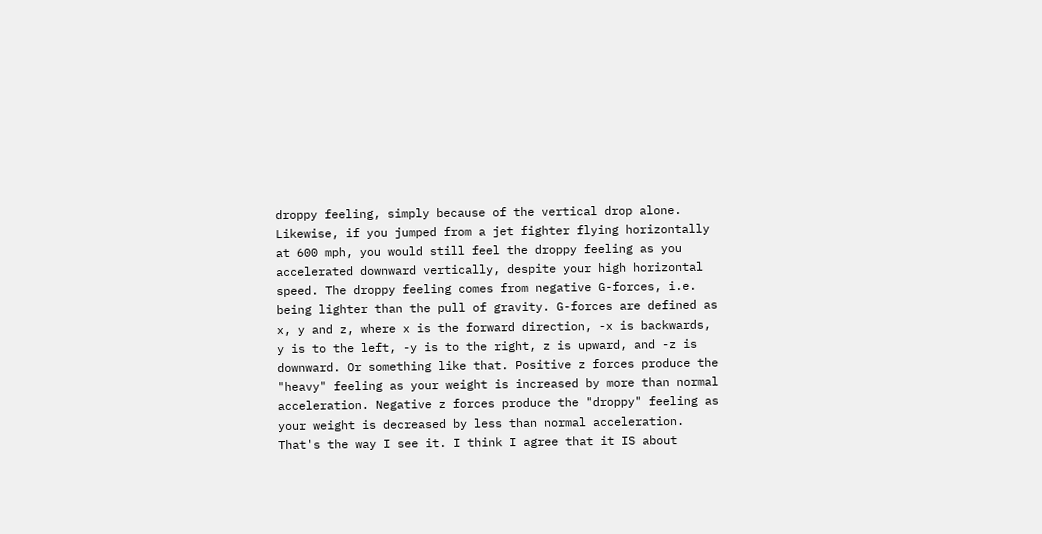droppy feeling, simply because of the vertical drop alone. Likewise, if you jumped from a jet fighter flying horizontally at 600 mph, you would still feel the droppy feeling as you accelerated downward vertically, despite your high horizontal speed. The droppy feeling comes from negative G-forces, i.e. being lighter than the pull of gravity. G-forces are defined as x, y and z, where x is the forward direction, -x is backwards, y is to the left, -y is to the right, z is upward, and -z is downward. Or something like that. Positive z forces produce the "heavy" feeling as your weight is increased by more than normal acceleration. Negative z forces produce the "droppy" feeling as your weight is decreased by less than normal acceleration. That's the way I see it. I think I agree that it IS about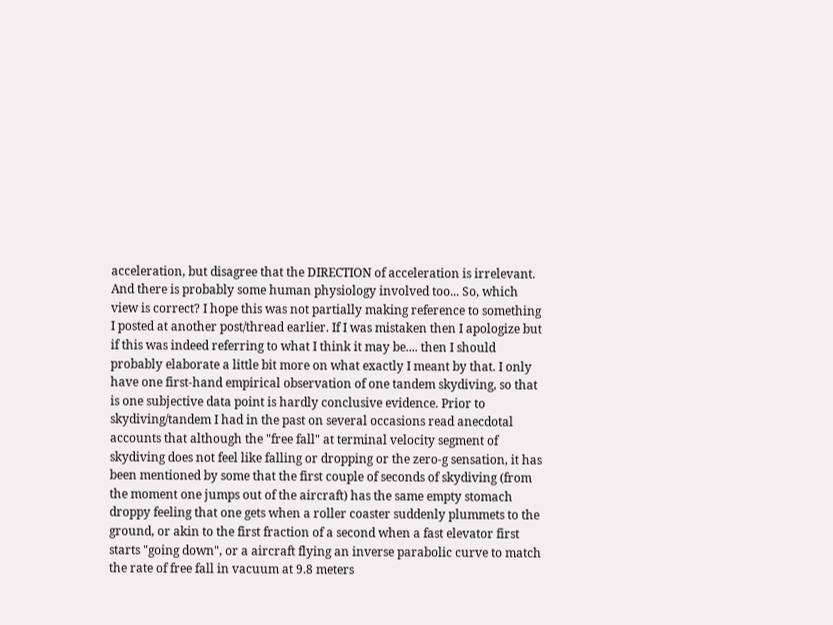acceleration, but disagree that the DIRECTION of acceleration is irrelevant. And there is probably some human physiology involved too... So, which view is correct? I hope this was not partially making reference to something I posted at another post/thread earlier. If I was mistaken then I apologize but if this was indeed referring to what I think it may be.... then I should probably elaborate a little bit more on what exactly I meant by that. I only have one first-hand empirical observation of one tandem skydiving, so that is one subjective data point is hardly conclusive evidence. Prior to skydiving/tandem I had in the past on several occasions read anecdotal accounts that although the "free fall" at terminal velocity segment of skydiving does not feel like falling or dropping or the zero-g sensation, it has been mentioned by some that the first couple of seconds of skydiving (from the moment one jumps out of the aircraft) has the same empty stomach droppy feeling that one gets when a roller coaster suddenly plummets to the ground, or akin to the first fraction of a second when a fast elevator first starts "going down", or a aircraft flying an inverse parabolic curve to match the rate of free fall in vacuum at 9.8 meters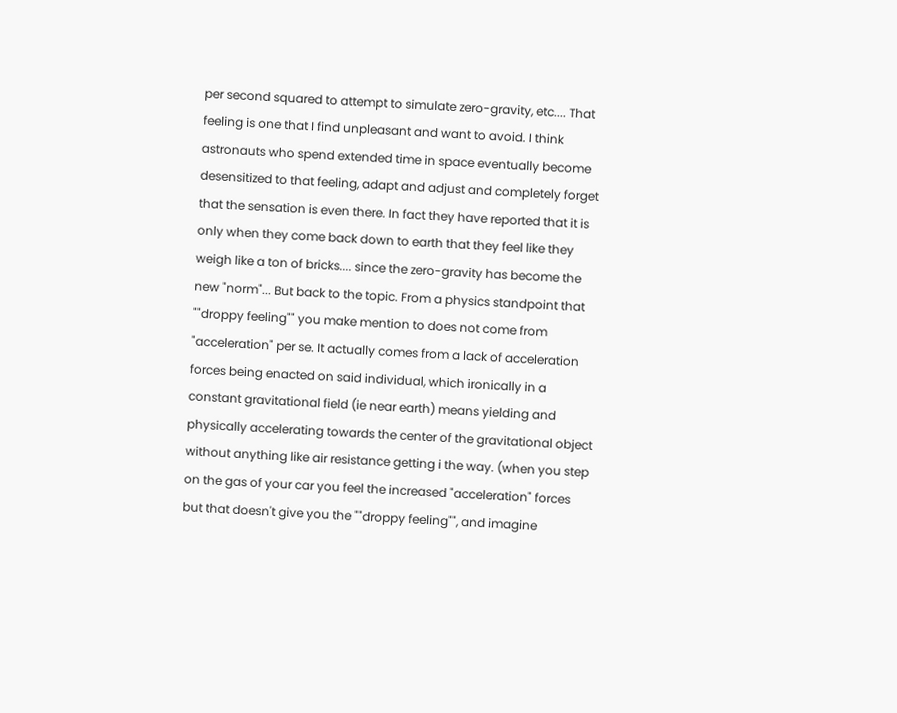per second squared to attempt to simulate zero-gravity, etc.... That feeling is one that I find unpleasant and want to avoid. I think astronauts who spend extended time in space eventually become desensitized to that feeling, adapt and adjust and completely forget that the sensation is even there. In fact they have reported that it is only when they come back down to earth that they feel like they weigh like a ton of bricks.... since the zero-gravity has become the new "norm"... But back to the topic. From a physics standpoint that ""droppy feeling"" you make mention to does not come from "acceleration" per se. It actually comes from a lack of acceleration forces being enacted on said individual, which ironically in a constant gravitational field (ie near earth) means yielding and physically accelerating towards the center of the gravitational object without anything like air resistance getting i the way. (when you step on the gas of your car you feel the increased "acceleration" forces but that doesn't give you the ""droppy feeling"", and imagine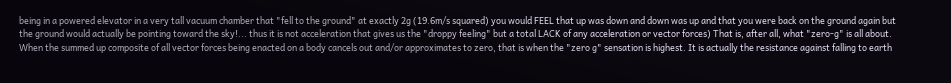being in a powered elevator in a very tall vacuum chamber that "fell to the ground" at exactly 2g (19.6m/s squared) you would FEEL that up was down and down was up and that you were back on the ground again but the ground would actually be pointing toward the sky!... thus it is not acceleration that gives us the "droppy feeling" but a total LACK of any acceleration or vector forces) That is, after all, what "zero-g" is all about. When the summed up composite of all vector forces being enacted on a body cancels out and/or approximates to zero, that is when the "zero g" sensation is highest. It is actually the resistance against falling to earth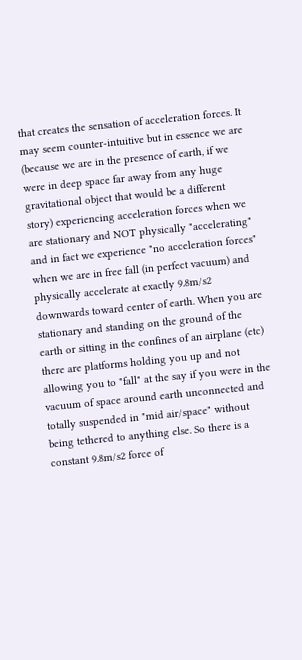that creates the sensation of acceleration forces. It may seem counter-intuitive but in essence we are (because we are in the presence of earth, if we were in deep space far away from any huge gravitational object that would be a different story) experiencing acceleration forces when we are stationary and NOT physically "accelerating" and in fact we experience "no acceleration forces" when we are in free fall (in perfect vacuum) and physically accelerate at exactly 9.8m/s2 downwards toward center of earth. When you are stationary and standing on the ground of the earth or sitting in the confines of an airplane (etc) there are platforms holding you up and not allowing you to "fall" at the say if you were in the vacuum of space around earth unconnected and totally suspended in "mid air/space" without being tethered to anything else. So there is a constant 9.8m/s2 force of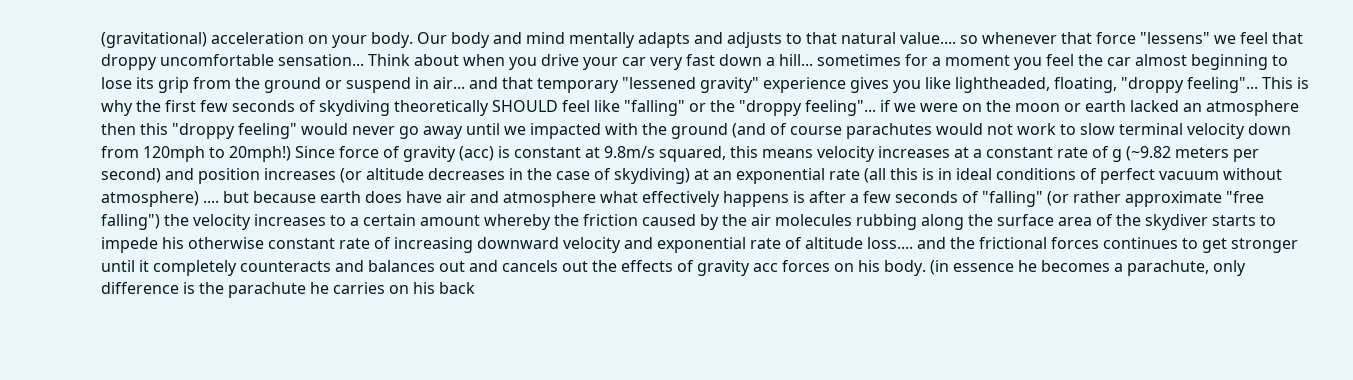(gravitational) acceleration on your body. Our body and mind mentally adapts and adjusts to that natural value.... so whenever that force "lessens" we feel that droppy uncomfortable sensation... Think about when you drive your car very fast down a hill... sometimes for a moment you feel the car almost beginning to lose its grip from the ground or suspend in air... and that temporary "lessened gravity" experience gives you like lightheaded, floating, "droppy feeling"... This is why the first few seconds of skydiving theoretically SHOULD feel like "falling" or the "droppy feeling"... if we were on the moon or earth lacked an atmosphere then this "droppy feeling" would never go away until we impacted with the ground (and of course parachutes would not work to slow terminal velocity down from 120mph to 20mph!) Since force of gravity (acc) is constant at 9.8m/s squared, this means velocity increases at a constant rate of g (~9.82 meters per second) and position increases (or altitude decreases in the case of skydiving) at an exponential rate (all this is in ideal conditions of perfect vacuum without atmosphere) .... but because earth does have air and atmosphere what effectively happens is after a few seconds of "falling" (or rather approximate "free falling") the velocity increases to a certain amount whereby the friction caused by the air molecules rubbing along the surface area of the skydiver starts to impede his otherwise constant rate of increasing downward velocity and exponential rate of altitude loss.... and the frictional forces continues to get stronger until it completely counteracts and balances out and cancels out the effects of gravity acc forces on his body. (in essence he becomes a parachute, only difference is the parachute he carries on his back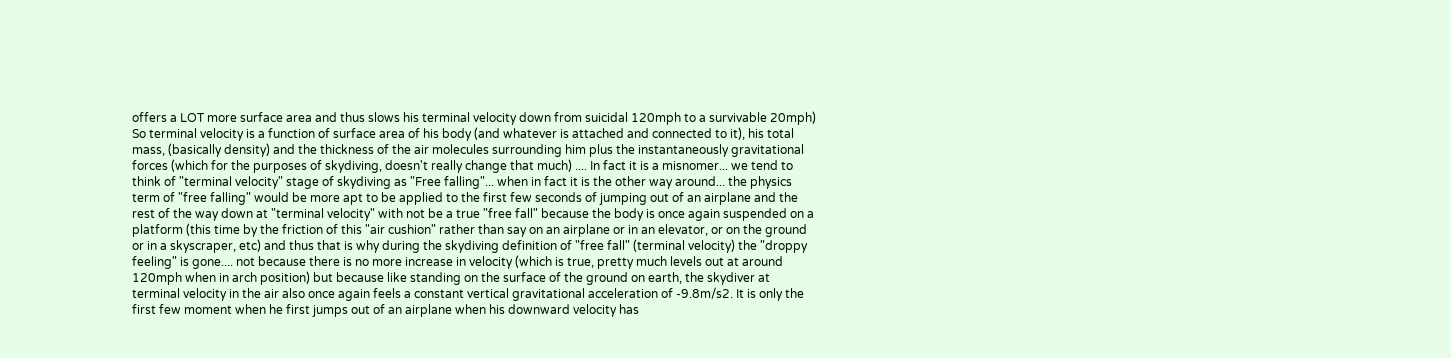offers a LOT more surface area and thus slows his terminal velocity down from suicidal 120mph to a survivable 20mph) So terminal velocity is a function of surface area of his body (and whatever is attached and connected to it), his total mass, (basically density) and the thickness of the air molecules surrounding him plus the instantaneously gravitational forces (which for the purposes of skydiving, doesn't really change that much) .... In fact it is a misnomer... we tend to think of "terminal velocity" stage of skydiving as "Free falling"... when in fact it is the other way around... the physics term of "free falling" would be more apt to be applied to the first few seconds of jumping out of an airplane and the rest of the way down at "terminal velocity" with not be a true "free fall" because the body is once again suspended on a platform (this time by the friction of this "air cushion" rather than say on an airplane or in an elevator, or on the ground or in a skyscraper, etc) and thus that is why during the skydiving definition of "free fall" (terminal velocity) the "droppy feeling" is gone.... not because there is no more increase in velocity (which is true, pretty much levels out at around 120mph when in arch position) but because like standing on the surface of the ground on earth, the skydiver at terminal velocity in the air also once again feels a constant vertical gravitational acceleration of -9.8m/s2. It is only the first few moment when he first jumps out of an airplane when his downward velocity has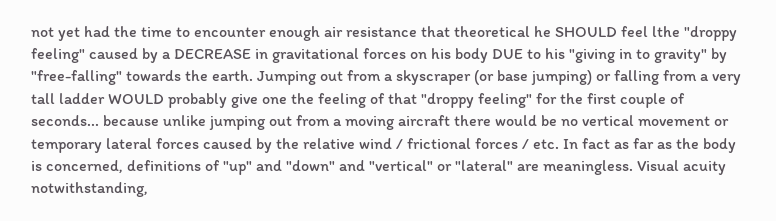not yet had the time to encounter enough air resistance that theoretical he SHOULD feel lthe "droppy feeling" caused by a DECREASE in gravitational forces on his body DUE to his "giving in to gravity" by "free-falling" towards the earth. Jumping out from a skyscraper (or base jumping) or falling from a very tall ladder WOULD probably give one the feeling of that "droppy feeling" for the first couple of seconds... because unlike jumping out from a moving aircraft there would be no vertical movement or temporary lateral forces caused by the relative wind / frictional forces / etc. In fact as far as the body is concerned, definitions of "up" and "down" and "vertical" or "lateral" are meaningless. Visual acuity notwithstanding,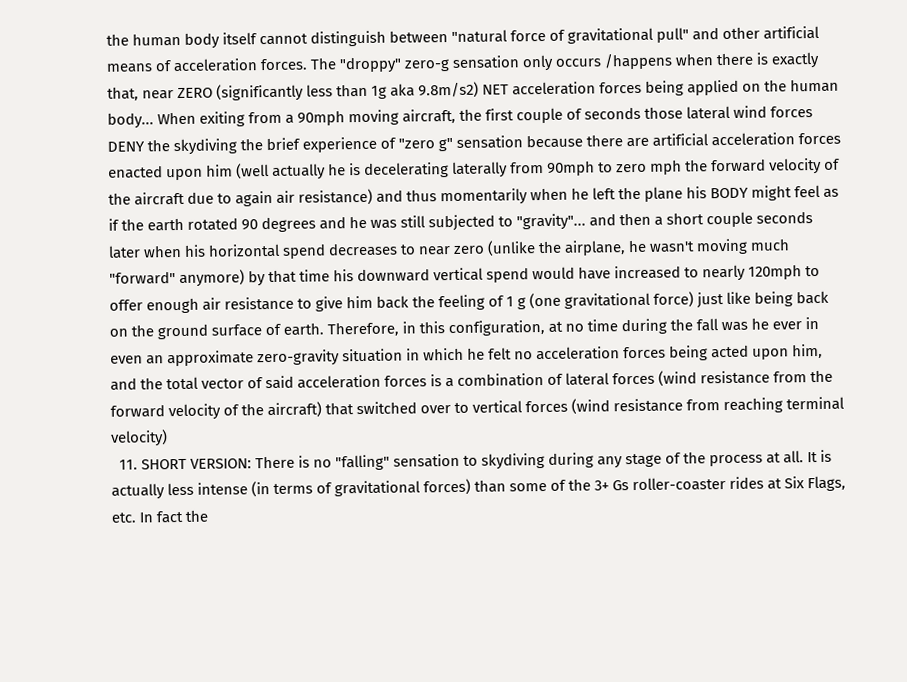the human body itself cannot distinguish between "natural force of gravitational pull" and other artificial means of acceleration forces. The "droppy" zero-g sensation only occurs /happens when there is exactly that, near ZERO (significantly less than 1g aka 9.8m/s2) NET acceleration forces being applied on the human body... When exiting from a 90mph moving aircraft, the first couple of seconds those lateral wind forces DENY the skydiving the brief experience of "zero g" sensation because there are artificial acceleration forces enacted upon him (well actually he is decelerating laterally from 90mph to zero mph the forward velocity of the aircraft due to again air resistance) and thus momentarily when he left the plane his BODY might feel as if the earth rotated 90 degrees and he was still subjected to "gravity"... and then a short couple seconds later when his horizontal spend decreases to near zero (unlike the airplane, he wasn't moving much "forward" anymore) by that time his downward vertical spend would have increased to nearly 120mph to offer enough air resistance to give him back the feeling of 1 g (one gravitational force) just like being back on the ground surface of earth. Therefore, in this configuration, at no time during the fall was he ever in even an approximate zero-gravity situation in which he felt no acceleration forces being acted upon him, and the total vector of said acceleration forces is a combination of lateral forces (wind resistance from the forward velocity of the aircraft) that switched over to vertical forces (wind resistance from reaching terminal velocity)
  11. SHORT VERSION: There is no "falling" sensation to skydiving during any stage of the process at all. It is actually less intense (in terms of gravitational forces) than some of the 3+ Gs roller-coaster rides at Six Flags, etc. In fact the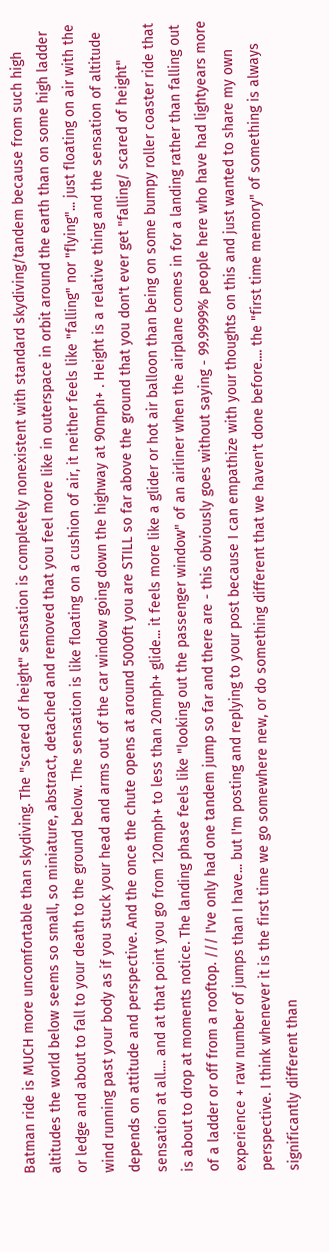Batman ride is MUCH more uncomfortable than skydiving. The "scared of height" sensation is completely nonexistent with standard skydiving/tandem because from such high altitudes the world below seems so small, so miniature, abstract, detached and removed that you feel more like in outerspace in orbit around the earth than on some high ladder or ledge and about to fall to your death to the ground below. The sensation is like floating on a cushion of air, it neither feels like "falling" nor "flying"... just floating on air with the wind running past your body as if you stuck your head and arms out of the car window going down the highway at 90mph+ . Height is a relative thing and the sensation of altitude depends on attitude and perspective. And the once the chute opens at around 5000ft you are STILL so far above the ground that you don't ever get "falling/ scared of height" sensation at all.... and at that point you go from 120mph+ to less than 20mph+ glide... it feels more like a glider or hot air balloon than being on some bumpy roller coaster ride that is about to drop at moments notice. The landing phase feels like "looking out the passenger window" of an airliner when the airplane comes in for a landing rather than falling out of a ladder or off from a rooftop. /// I've only had one tandem jump so far and there are - this obviously goes without saying - 99.9999% people here who have had lightyears more experience + raw number of jumps than I have... but I'm posting and replying to your post because I can empathize with your thoughts on this and just wanted to share my own perspective. I think whenever it is the first time we go somewhere new, or do something different that we haven't done before.... the "first time memory" of something is always significantly different than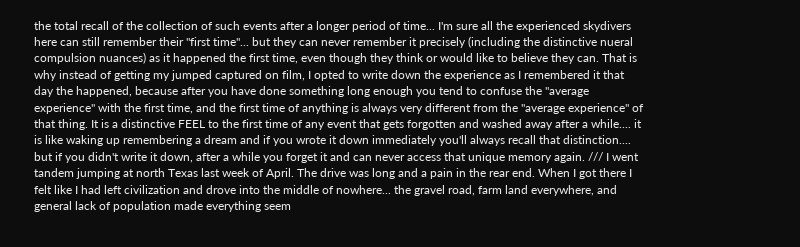the total recall of the collection of such events after a longer period of time... I'm sure all the experienced skydivers here can still remember their "first time"... but they can never remember it precisely (including the distinctive nueral compulsion nuances) as it happened the first time, even though they think or would like to believe they can. That is why instead of getting my jumped captured on film, I opted to write down the experience as I remembered it that day the happened, because after you have done something long enough you tend to confuse the "average experience" with the first time, and the first time of anything is always very different from the "average experience" of that thing. It is a distinctive FEEL to the first time of any event that gets forgotten and washed away after a while.... it is like waking up remembering a dream and if you wrote it down immediately you'll always recall that distinction.... but if you didn't write it down, after a while you forget it and can never access that unique memory again. /// I went tandem jumping at north Texas last week of April. The drive was long and a pain in the rear end. When I got there I felt like I had left civilization and drove into the middle of nowhere... the gravel road, farm land everywhere, and general lack of population made everything seem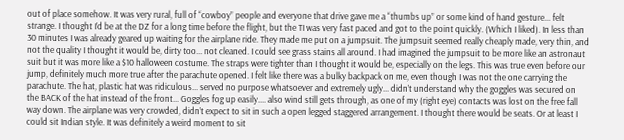out of place somehow. It was very rural, full of “cowboy” people and everyone that drive gave me a “thumbs up” or some kind of hand gesture... felt strange. I thought I’d be at the DZ for a long time before the flight, but the TI was very fast paced and got to the point quickly. (Which I liked). In less than 30 minutes I was already geared up waiting for the airplane ride. They made me put on a jumpsuit. The jumpsuit seemed really cheaply made, very thin, and not the quality I thought it would be, dirty too... not cleaned. I could see grass stains all around. I had imagined the jumpsuit to be more like an astronaut suit but it was more like a $10 halloween costume. The straps were tighter than I thought it would be, especially on the legs. This was true even before our jump, definitely much more true after the parachute opened. I felt like there was a bulky backpack on me, even though I was not the one carrying the parachute. The hat, plastic hat was ridiculous... served no purpose whatsoever and extremely ugly... didn’t understand why the goggles was secured on the BACK of the hat instead of the front... Goggles fog up easily.... also wind still gets through, as one of my (right eye) contacts was lost on the free fall way down. The airplane was very crowded, didn’t expect to sit in such a open legged staggered arrangement. I thought there would be seats. Or at least I could sit Indian style. It was definitely a weird moment to sit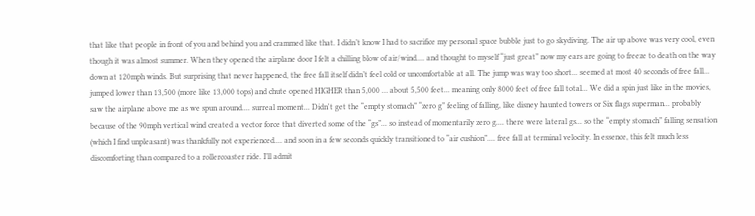that like that people in front of you and behind you and crammed like that. I didn’t know I had to sacrifice my personal space bubble just to go skydiving. The air up above was very cool, even though it was almost summer. When they opened the airplane door I felt a chilling blow of air/wind.... and thought to myself “just great” now my ears are going to freeze to death on the way down at 120mph winds. But surprising that never happened, the free fall itself didn’t feel cold or uncomfortable at all. The jump was way too short... seemed at most 40 seconds of free fall... jumped lower than 13,500 (more like 13,000 tops) and chute opened HIGHER than 5,000 … about 5,500 feet... meaning only 8000 feet of free fall total... We did a spin just like in the movies, saw the airplane above me as we spun around.... surreal moment... Didn't get the “empty stomach” “zero g” feeling of falling, like disney haunted towers or Six flags superman... probably because of the 90mph vertical wind created a vector force that diverted some of the “gs”... so instead of momentarily zero g.... there were lateral gs... so the “empty stomach” falling sensation (which I find unpleasant) was thankfully not experienced.... and soon in a few seconds quickly transitioned to “air cushion”.... free fall at terminal velocity. In essence, this felt much less discomforting than compared to a rollercoaster ride. I’ll admit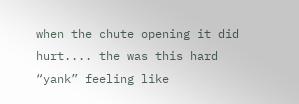when the chute opening it did hurt.... the was this hard “yank” feeling like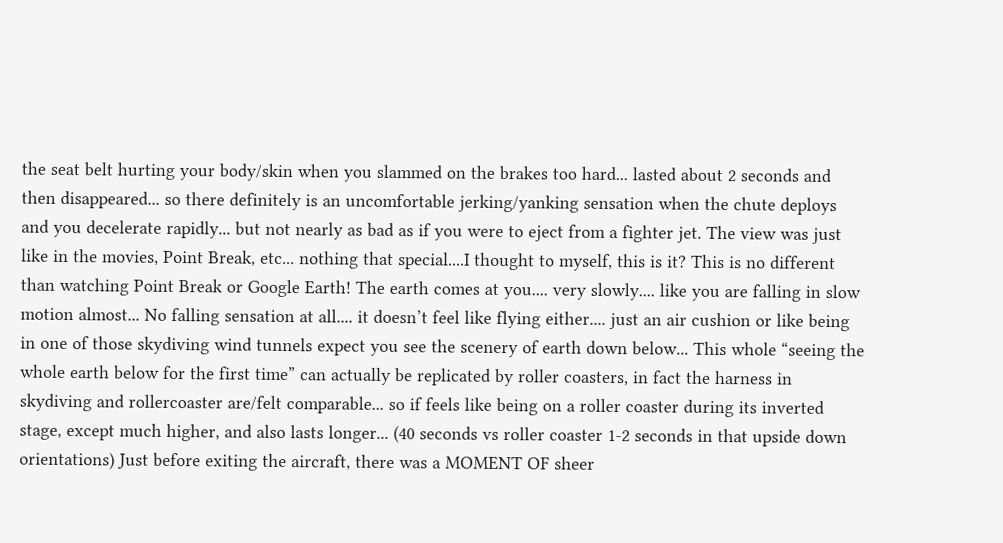the seat belt hurting your body/skin when you slammed on the brakes too hard... lasted about 2 seconds and then disappeared... so there definitely is an uncomfortable jerking/yanking sensation when the chute deploys and you decelerate rapidly... but not nearly as bad as if you were to eject from a fighter jet. The view was just like in the movies, Point Break, etc... nothing that special....I thought to myself, this is it? This is no different than watching Point Break or Google Earth! The earth comes at you.... very slowly.... like you are falling in slow motion almost... No falling sensation at all.... it doesn’t feel like flying either.... just an air cushion or like being in one of those skydiving wind tunnels expect you see the scenery of earth down below... This whole “seeing the whole earth below for the first time” can actually be replicated by roller coasters, in fact the harness in skydiving and rollercoaster are/felt comparable... so if feels like being on a roller coaster during its inverted stage, except much higher, and also lasts longer... (40 seconds vs roller coaster 1-2 seconds in that upside down orientations) Just before exiting the aircraft, there was a MOMENT OF sheer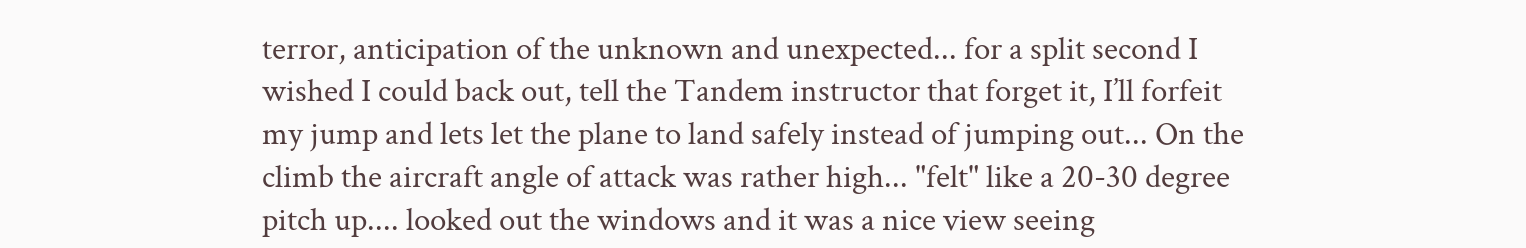terror, anticipation of the unknown and unexpected... for a split second I wished I could back out, tell the Tandem instructor that forget it, I’ll forfeit my jump and lets let the plane to land safely instead of jumping out... On the climb the aircraft angle of attack was rather high... "felt" like a 20-30 degree pitch up.... looked out the windows and it was a nice view seeing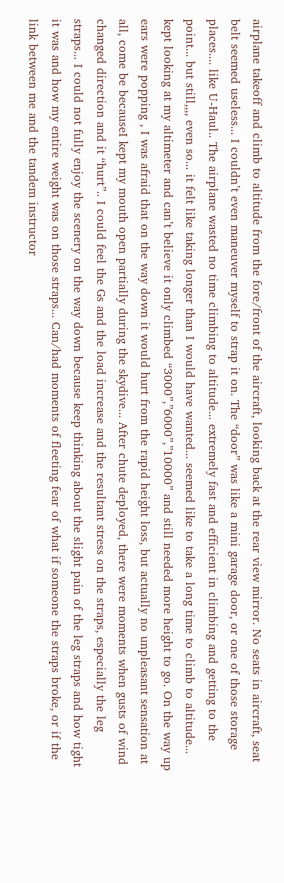airplane takeoff and climb to altitude from the fore/front of the aircraft, looking back at the rear view mirror. No seats in aircraft, seat belt seemed useless... I couldn’t even maneuver myself to strap it on. The “door” was like a mini garage door, or one of those storage places.... like U-Haul.. The airplane wasted no time climbing to altitude... extremely fast and efficient in climbing and getting to the point... but still,,,, even so... it felt like taking longer than I would have wanted... seemed like to take a long time to climb to altitude... kept looking at my altimeter and can’t believe it only climbed “3000”,”6000”,”10000” and still needed more height to go. On the way up ears were popping , I was afraid that on the way down it would hurt from the rapid height loss, but actually no unpleasant sensation at all, come be becauseI kept my mouth open partially during the skydive... After chute deployed, there were moments when gusts of wind changed direction and it “hurt”.. I could feel the Gs and the load increase and the resultant stress on the straps, especially the leg straps... I could not fully enjoy the scenery on the way down because keep thinking about the slight pain of the leg straps and how tight it was and how my entire weight was on those straps... Can/had moments of fleeting fear of what if someone the straps broke, or if the link between me and the tandem instructor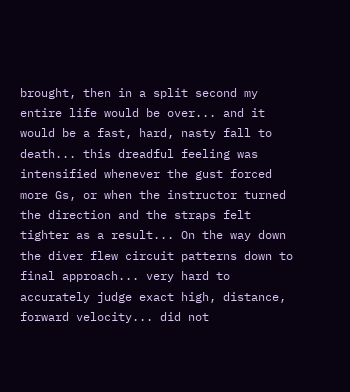brought, then in a split second my entire life would be over... and it would be a fast, hard, nasty fall to death... this dreadful feeling was intensified whenever the gust forced more Gs, or when the instructor turned the direction and the straps felt tighter as a result... On the way down the diver flew circuit patterns down to final approach... very hard to accurately judge exact high, distance, forward velocity... did not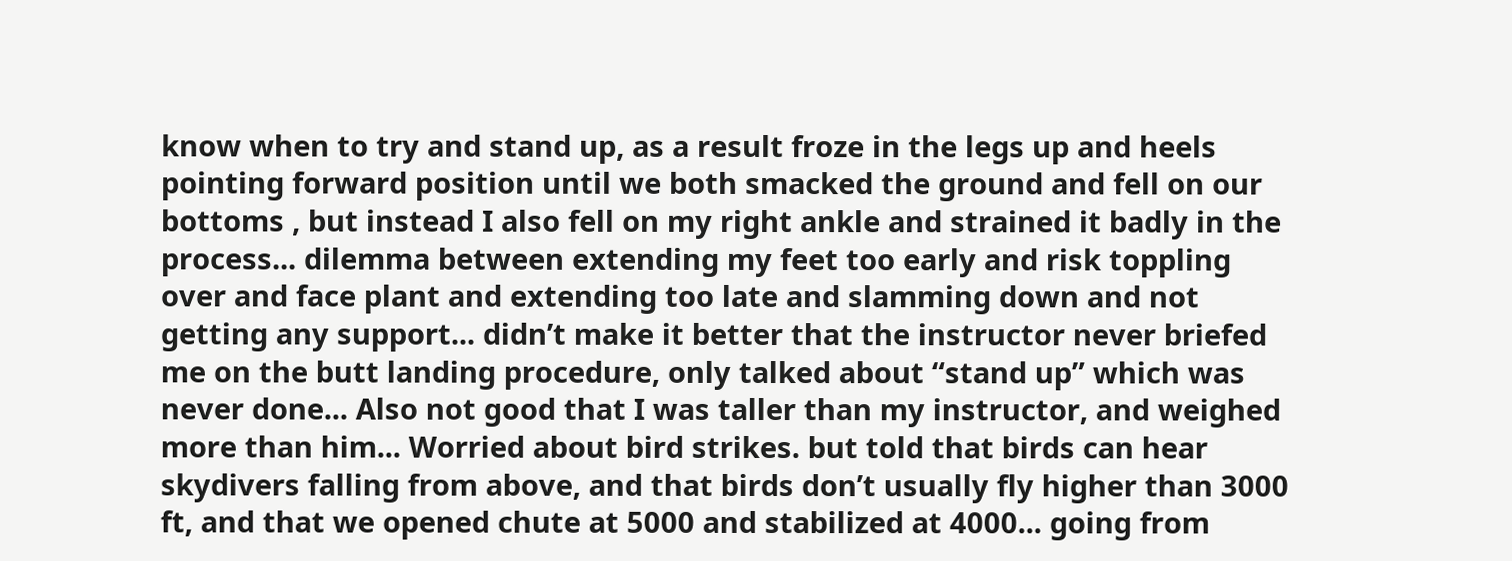know when to try and stand up, as a result froze in the legs up and heels pointing forward position until we both smacked the ground and fell on our bottoms , but instead I also fell on my right ankle and strained it badly in the process... dilemma between extending my feet too early and risk toppling over and face plant and extending too late and slamming down and not getting any support... didn’t make it better that the instructor never briefed me on the butt landing procedure, only talked about “stand up” which was never done... Also not good that I was taller than my instructor, and weighed more than him... Worried about bird strikes. but told that birds can hear skydivers falling from above, and that birds don’t usually fly higher than 3000 ft, and that we opened chute at 5000 and stabilized at 4000... going from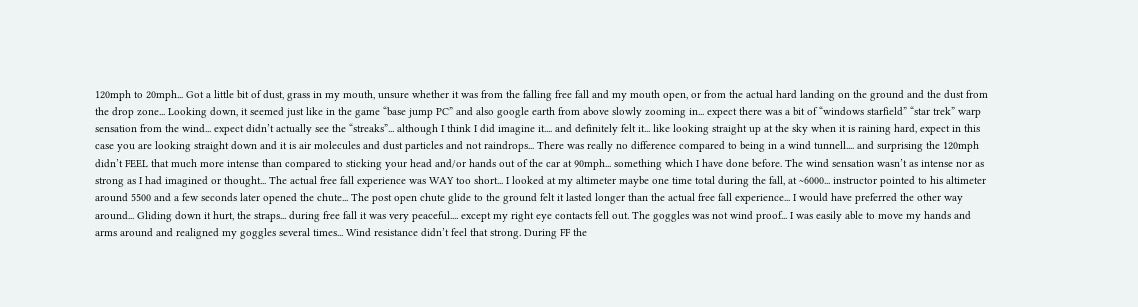120mph to 20mph... Got a little bit of dust, grass in my mouth, unsure whether it was from the falling free fall and my mouth open, or from the actual hard landing on the ground and the dust from the drop zone... Looking down, it seemed just like in the game “base jump PC” and also google earth from above slowly zooming in... expect there was a bit of “windows starfield” “star trek” warp sensation from the wind... expect didn’t actually see the “streaks”... although I think I did imagine it.... and definitely felt it... like looking straight up at the sky when it is raining hard, expect in this case you are looking straight down and it is air molecules and dust particles and not raindrops... There was really no difference compared to being in a wind tunnell.... and surprising the 120mph didn’t FEEL that much more intense than compared to sticking your head and/or hands out of the car at 90mph... something which I have done before. The wind sensation wasn’t as intense nor as strong as I had imagined or thought... The actual free fall experience was WAY too short... I looked at my altimeter maybe one time total during the fall, at ~6000... instructor pointed to his altimeter around 5500 and a few seconds later opened the chute... The post open chute glide to the ground felt it lasted longer than the actual free fall experience... I would have preferred the other way around... Gliding down it hurt, the straps... during free fall it was very peaceful.... except my right eye contacts fell out. The goggles was not wind proof... I was easily able to move my hands and arms around and realigned my goggles several times... Wind resistance didn’t feel that strong. During FF the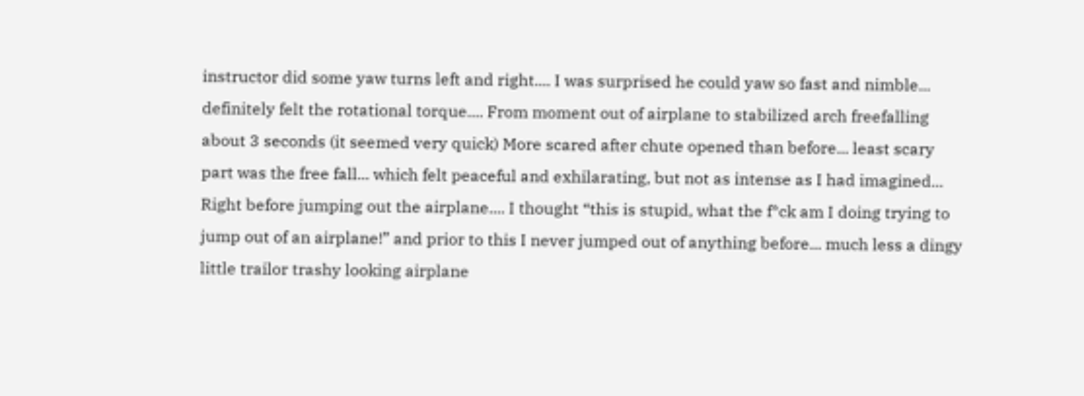instructor did some yaw turns left and right.... I was surprised he could yaw so fast and nimble... definitely felt the rotational torque.... From moment out of airplane to stabilized arch freefalling about 3 seconds (it seemed very quick) More scared after chute opened than before... least scary part was the free fall... which felt peaceful and exhilarating, but not as intense as I had imagined... Right before jumping out the airplane.... I thought “this is stupid, what the f*ck am I doing trying to jump out of an airplane!” and prior to this I never jumped out of anything before... much less a dingy little trailor trashy looking airplane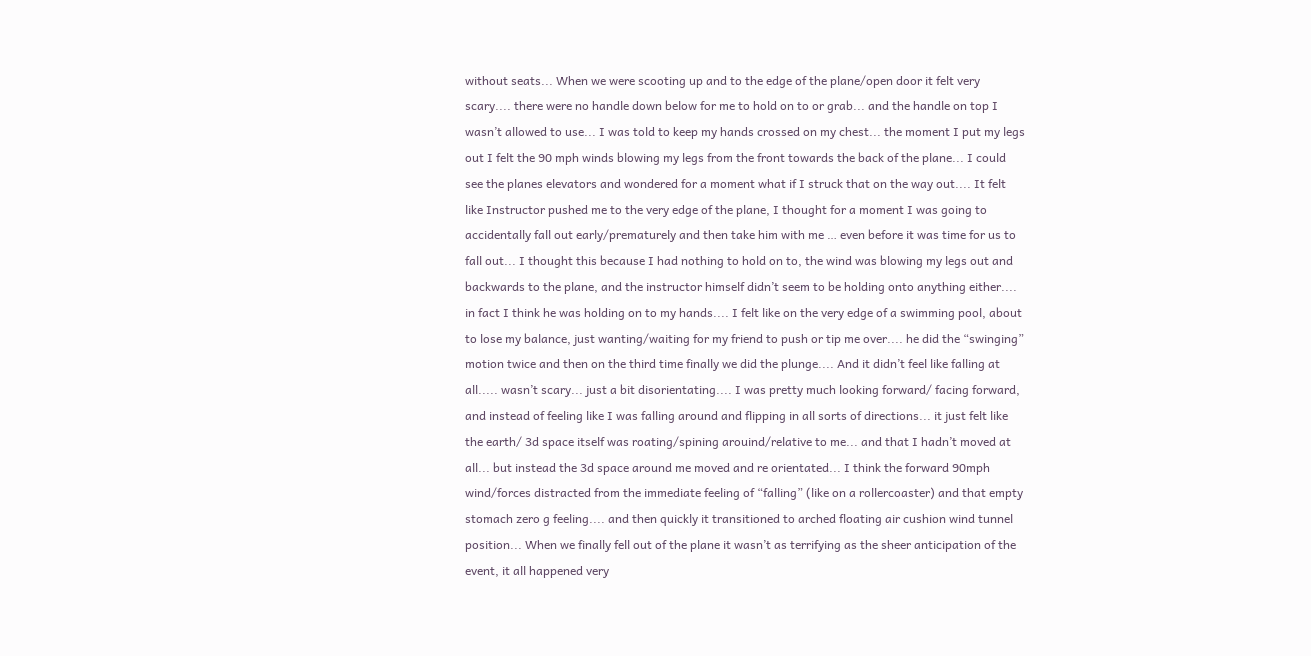without seats... When we were scooting up and to the edge of the plane/open door it felt very scary.... there were no handle down below for me to hold on to or grab... and the handle on top I wasn’t allowed to use... I was told to keep my hands crossed on my chest... the moment I put my legs out I felt the 90 mph winds blowing my legs from the front towards the back of the plane... I could see the planes elevators and wondered for a moment what if I struck that on the way out.... It felt like Instructor pushed me to the very edge of the plane, I thought for a moment I was going to accidentally fall out early/prematurely and then take him with me … even before it was time for us to fall out... I thought this because I had nothing to hold on to, the wind was blowing my legs out and backwards to the plane, and the instructor himself didn’t seem to be holding onto anything either.... in fact I think he was holding on to my hands.... I felt like on the very edge of a swimming pool, about to lose my balance, just wanting/waiting for my friend to push or tip me over.... he did the “swinging” motion twice and then on the third time finally we did the plunge.... And it didn’t feel like falling at all..... wasn’t scary... just a bit disorientating.... I was pretty much looking forward/ facing forward, and instead of feeling like I was falling around and flipping in all sorts of directions... it just felt like the earth/ 3d space itself was roating/spining arouind/relative to me... and that I hadn’t moved at all... but instead the 3d space around me moved and re orientated... I think the forward 90mph wind/forces distracted from the immediate feeling of “falling” (like on a rollercoaster) and that empty stomach zero g feeling.... and then quickly it transitioned to arched floating air cushion wind tunnel position... When we finally fell out of the plane it wasn’t as terrifying as the sheer anticipation of the event, it all happened very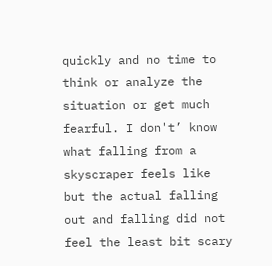quickly and no time to think or analyze the situation or get much fearful. I don't’ know what falling from a skyscraper feels like but the actual falling out and falling did not feel the least bit scary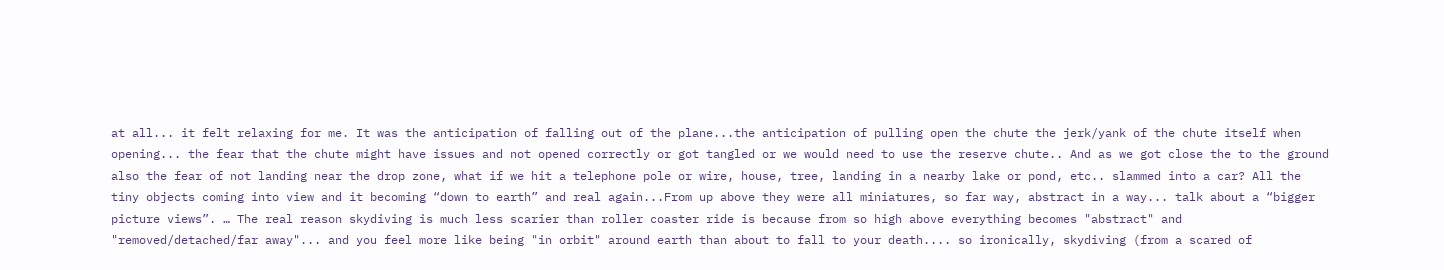at all... it felt relaxing for me. It was the anticipation of falling out of the plane...the anticipation of pulling open the chute the jerk/yank of the chute itself when opening... the fear that the chute might have issues and not opened correctly or got tangled or we would need to use the reserve chute.. And as we got close the to the ground also the fear of not landing near the drop zone, what if we hit a telephone pole or wire, house, tree, landing in a nearby lake or pond, etc.. slammed into a car? All the tiny objects coming into view and it becoming “down to earth” and real again...From up above they were all miniatures, so far way, abstract in a way... talk about a “bigger picture views”. … The real reason skydiving is much less scarier than roller coaster ride is because from so high above everything becomes "abstract" and "removed/detached/far away"... and you feel more like being "in orbit" around earth than about to fall to your death.... so ironically, skydiving (from a scared of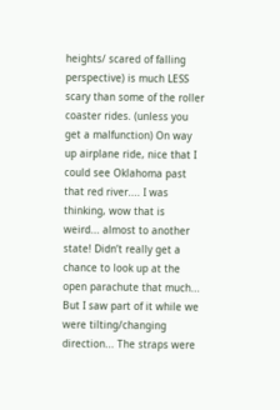heights/ scared of falling perspective) is much LESS scary than some of the roller coaster rides. (unless you get a malfunction) On way up airplane ride, nice that I could see Oklahoma past that red river.... I was thinking, wow that is weird... almost to another state! Didn’t really get a chance to look up at the open parachute that much... But I saw part of it while we were tilting/changing direction... The straps were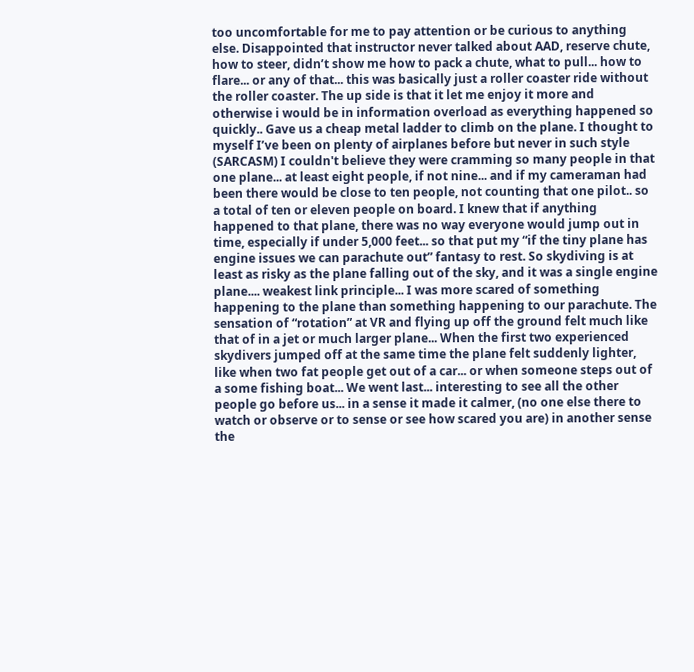too uncomfortable for me to pay attention or be curious to anything else. Disappointed that instructor never talked about AAD, reserve chute, how to steer, didn’t show me how to pack a chute, what to pull... how to flare... or any of that... this was basically just a roller coaster ride without the roller coaster. The up side is that it let me enjoy it more and otherwise i would be in information overload as everything happened so quickly.. Gave us a cheap metal ladder to climb on the plane. I thought to myself I’ve been on plenty of airplanes before but never in such style (SARCASM) I couldn't believe they were cramming so many people in that one plane... at least eight people, if not nine... and if my cameraman had been there would be close to ten people, not counting that one pilot.. so a total of ten or eleven people on board. I knew that if anything happened to that plane, there was no way everyone would jump out in time, especially if under 5,000 feet... so that put my “if the tiny plane has engine issues we can parachute out” fantasy to rest. So skydiving is at least as risky as the plane falling out of the sky, and it was a single engine plane.... weakest link principle... I was more scared of something happening to the plane than something happening to our parachute. The sensation of “rotation” at VR and flying up off the ground felt much like that of in a jet or much larger plane... When the first two experienced skydivers jumped off at the same time the plane felt suddenly lighter, like when two fat people get out of a car... or when someone steps out of a some fishing boat... We went last... interesting to see all the other people go before us... in a sense it made it calmer, (no one else there to watch or observe or to sense or see how scared you are) in another sense the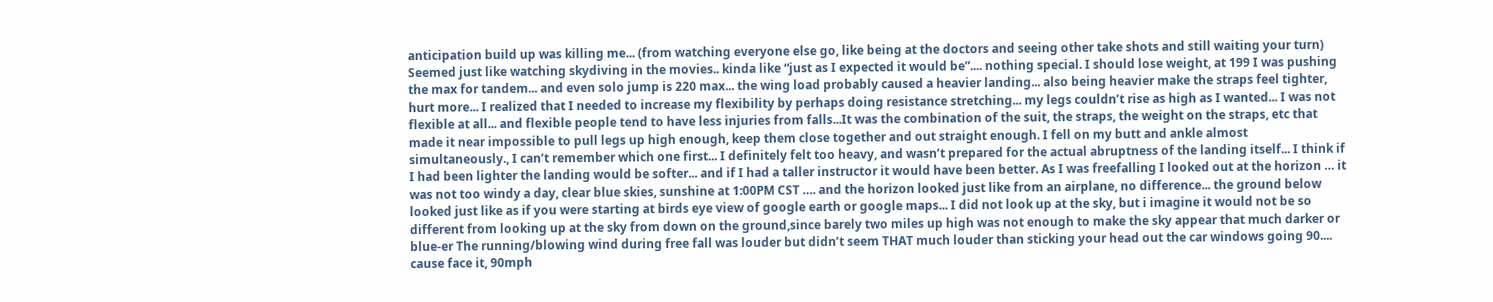anticipation build up was killing me... (from watching everyone else go, like being at the doctors and seeing other take shots and still waiting your turn) Seemed just like watching skydiving in the movies.. kinda like “just as I expected it would be”.... nothing special. I should lose weight, at 199 I was pushing the max for tandem... and even solo jump is 220 max... the wing load probably caused a heavier landing... also being heavier make the straps feel tighter, hurt more... I realized that I needed to increase my flexibility by perhaps doing resistance stretching... my legs couldn’t rise as high as I wanted... I was not flexible at all... and flexible people tend to have less injuries from falls...It was the combination of the suit, the straps, the weight on the straps, etc that made it near impossible to pull legs up high enough, keep them close together and out straight enough. I fell on my butt and ankle almost simultaneously., I can’t remember which one first... I definitely felt too heavy, and wasn’t prepared for the actual abruptness of the landing itself... I think if I had been lighter the landing would be softer... and if I had a taller instructor it would have been better. As I was freefalling I looked out at the horizon … it was not too windy a day, clear blue skies, sunshine at 1:00PM CST …. and the horizon looked just like from an airplane, no difference... the ground below looked just like as if you were starting at birds eye view of google earth or google maps... I did not look up at the sky, but i imagine it would not be so different from looking up at the sky from down on the ground,since barely two miles up high was not enough to make the sky appear that much darker or blue-er The running/blowing wind during free fall was louder but didn’t seem THAT much louder than sticking your head out the car windows going 90.... cause face it, 90mph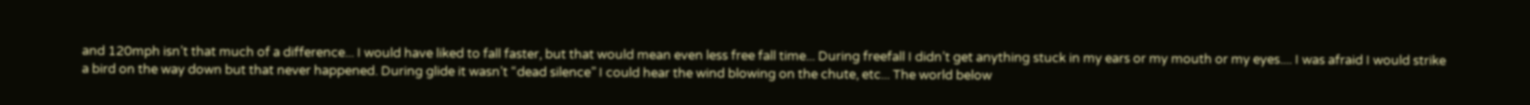and 120mph isn’t that much of a difference... I would have liked to fall faster, but that would mean even less free fall time... During freefall I didn’t get anything stuck in my ears or my mouth or my eyes.... I was afraid I would strike a bird on the way down but that never happened. During glide it wasn’t “dead silence” I could hear the wind blowing on the chute, etc... The world below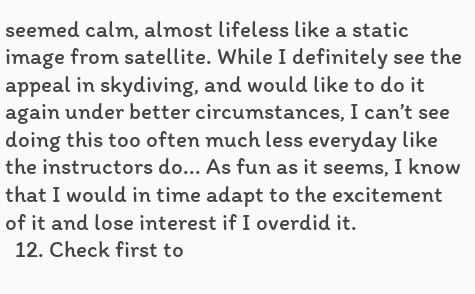seemed calm, almost lifeless like a static image from satellite. While I definitely see the appeal in skydiving, and would like to do it again under better circumstances, I can’t see doing this too often much less everyday like the instructors do... As fun as it seems, I know that I would in time adapt to the excitement of it and lose interest if I overdid it.
  12. Check first to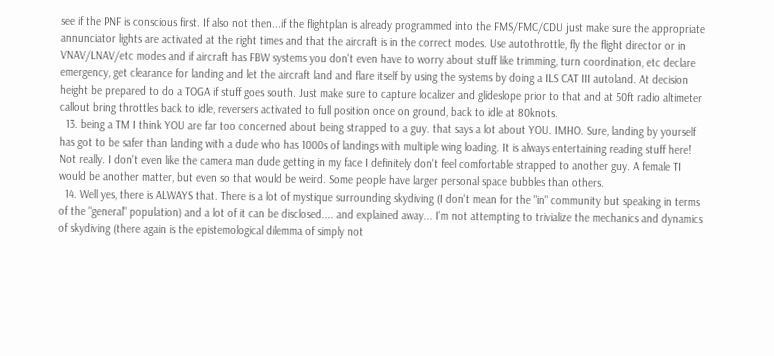see if the PNF is conscious first. If also not then...if the flightplan is already programmed into the FMS/FMC/CDU just make sure the appropriate annunciator lights are activated at the right times and that the aircraft is in the correct modes. Use autothrottle, fly the flight director or in VNAV/LNAV/etc modes and if aircraft has FBW systems you don't even have to worry about stuff like trimming, turn coordination, etc declare emergency, get clearance for landing and let the aircraft land and flare itself by using the systems by doing a ILS CAT III autoland. At decision height be prepared to do a TOGA if stuff goes south. Just make sure to capture localizer and glideslope prior to that and at 50ft radio altimeter callout bring throttles back to idle, reversers activated to full position once on ground, back to idle at 80knots.
  13. being a TM I think YOU are far too concerned about being strapped to a guy. that says a lot about YOU. IMHO. Sure, landing by yourself has got to be safer than landing with a dude who has 1000s of landings with multiple wing loading. It is always entertaining reading stuff here! Not really. I don't even like the camera man dude getting in my face I definitely don't feel comfortable strapped to another guy. A female TI would be another matter, but even so that would be weird. Some people have larger personal space bubbles than others.
  14. Well yes, there is ALWAYS that. There is a lot of mystique surrounding skydiving (I don't mean for the "in" community but speaking in terms of the "general" population) and a lot of it can be disclosed.... and explained away... I'm not attempting to trivialize the mechanics and dynamics of skydiving (there again is the epistemological dilemma of simply not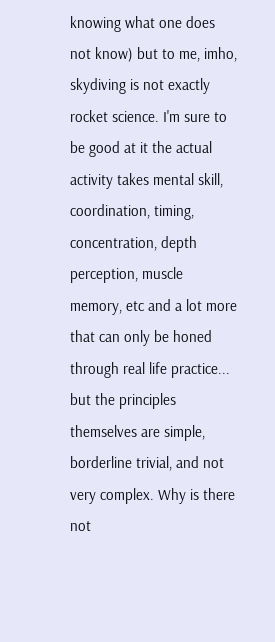knowing what one does not know) but to me, imho, skydiving is not exactly rocket science. I'm sure to be good at it the actual activity takes mental skill, coordination, timing, concentration, depth perception, muscle memory, etc and a lot more that can only be honed through real life practice... but the principles themselves are simple, borderline trivial, and not very complex. Why is there not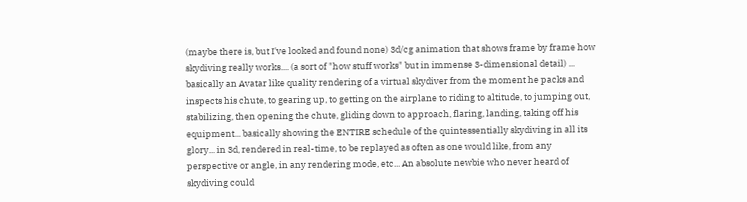(maybe there is, but I've looked and found none) 3d/cg animation that shows frame by frame how skydiving really works.... (a sort of "how stuff works" but in immense 3-dimensional detail) ... basically an Avatar like quality rendering of a virtual skydiver from the moment he packs and inspects his chute, to gearing up, to getting on the airplane to riding to altitude, to jumping out, stabilizing, then opening the chute, gliding down to approach, flaring, landing, taking off his equipment... basically showing the ENTIRE schedule of the quintessentially skydiving in all its glory... in 3d, rendered in real-time, to be replayed as often as one would like, from any perspective or angle, in any rendering mode, etc... An absolute newbie who never heard of skydiving could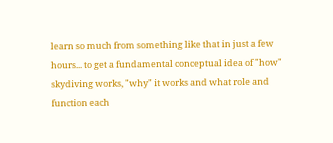learn so much from something like that in just a few hours... to get a fundamental conceptual idea of "how" skydiving works, "why" it works and what role and function each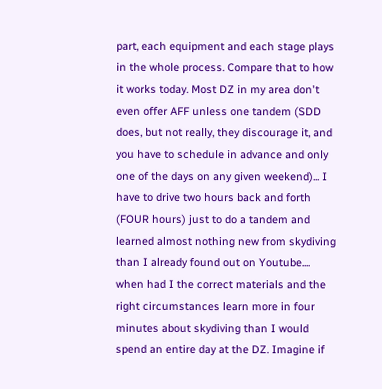part, each equipment and each stage plays in the whole process. Compare that to how it works today. Most DZ in my area don't even offer AFF unless one tandem (SDD does, but not really, they discourage it, and you have to schedule in advance and only one of the days on any given weekend)... I have to drive two hours back and forth (FOUR hours) just to do a tandem and learned almost nothing new from skydiving than I already found out on Youtube.... when had I the correct materials and the right circumstances learn more in four minutes about skydiving than I would spend an entire day at the DZ. Imagine if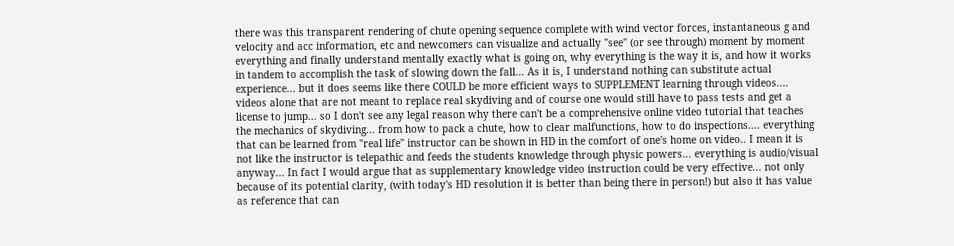there was this transparent rendering of chute opening sequence complete with wind vector forces, instantaneous g and velocity and acc information, etc and newcomers can visualize and actually "see" (or see through) moment by moment everything and finally understand mentally exactly what is going on, why everything is the way it is, and how it works in tandem to accomplish the task of slowing down the fall... As it is, I understand nothing can substitute actual experience... but it does seems like there COULD be more efficient ways to SUPPLEMENT learning through videos.... videos alone that are not meant to replace real skydiving and of course one would still have to pass tests and get a license to jump... so I don't see any legal reason why there can't be a comprehensive online video tutorial that teaches the mechanics of skydiving... from how to pack a chute, how to clear malfunctions, how to do inspections.... everything that can be learned from "real life" instructor can be shown in HD in the comfort of one's home on video.. I mean it is not like the instructor is telepathic and feeds the students knowledge through physic powers... everything is audio/visual anyway... In fact I would argue that as supplementary knowledge video instruction could be very effective... not only because of its potential clarity, (with today's HD resolution it is better than being there in person!) but also it has value as reference that can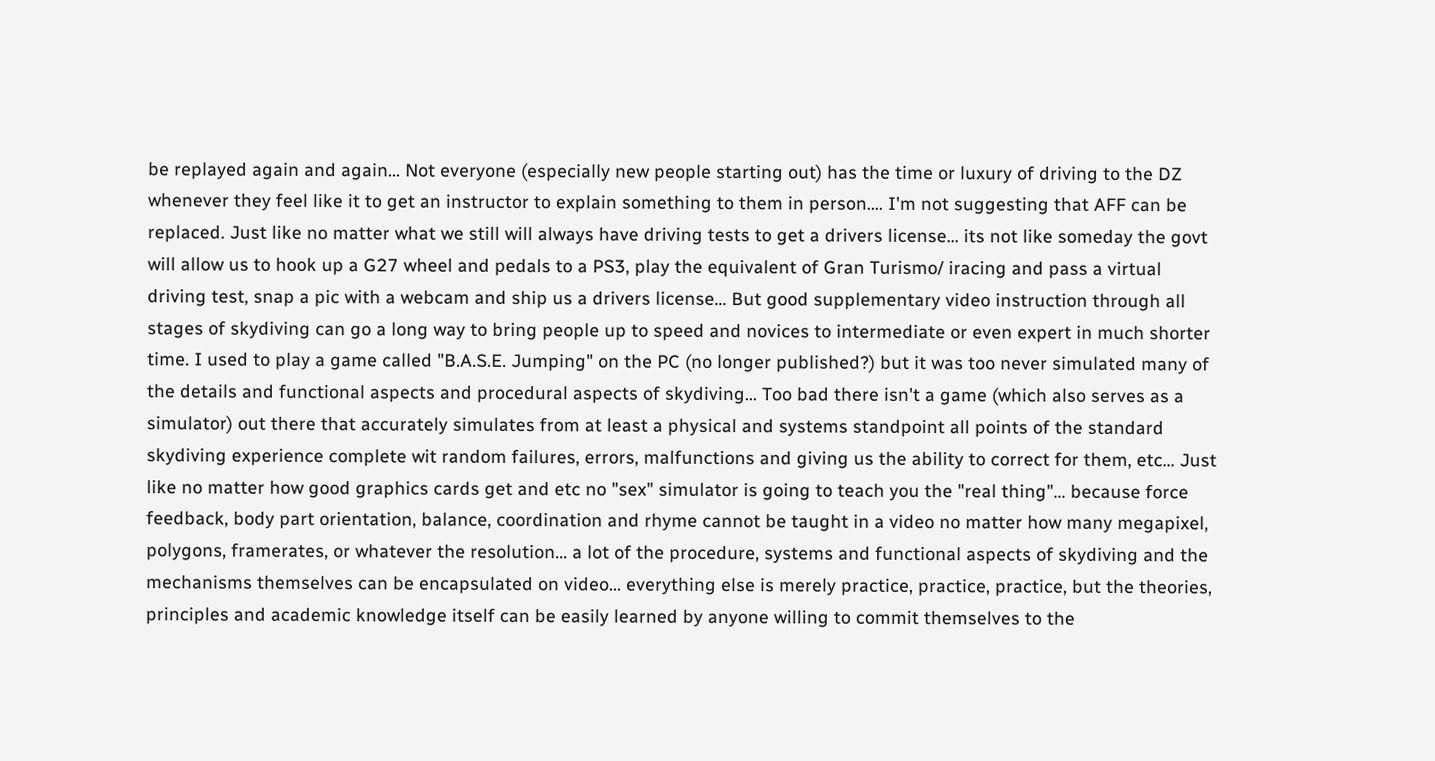be replayed again and again... Not everyone (especially new people starting out) has the time or luxury of driving to the DZ whenever they feel like it to get an instructor to explain something to them in person.... I'm not suggesting that AFF can be replaced. Just like no matter what we still will always have driving tests to get a drivers license... its not like someday the govt will allow us to hook up a G27 wheel and pedals to a PS3, play the equivalent of Gran Turismo/ iracing and pass a virtual driving test, snap a pic with a webcam and ship us a drivers license... But good supplementary video instruction through all stages of skydiving can go a long way to bring people up to speed and novices to intermediate or even expert in much shorter time. I used to play a game called "B.A.S.E. Jumping" on the PC (no longer published?) but it was too never simulated many of the details and functional aspects and procedural aspects of skydiving... Too bad there isn't a game (which also serves as a simulator) out there that accurately simulates from at least a physical and systems standpoint all points of the standard skydiving experience complete wit random failures, errors, malfunctions and giving us the ability to correct for them, etc... Just like no matter how good graphics cards get and etc no "sex" simulator is going to teach you the "real thing"... because force feedback, body part orientation, balance, coordination and rhyme cannot be taught in a video no matter how many megapixel, polygons, framerates, or whatever the resolution... a lot of the procedure, systems and functional aspects of skydiving and the mechanisms themselves can be encapsulated on video... everything else is merely practice, practice, practice, but the theories, principles and academic knowledge itself can be easily learned by anyone willing to commit themselves to the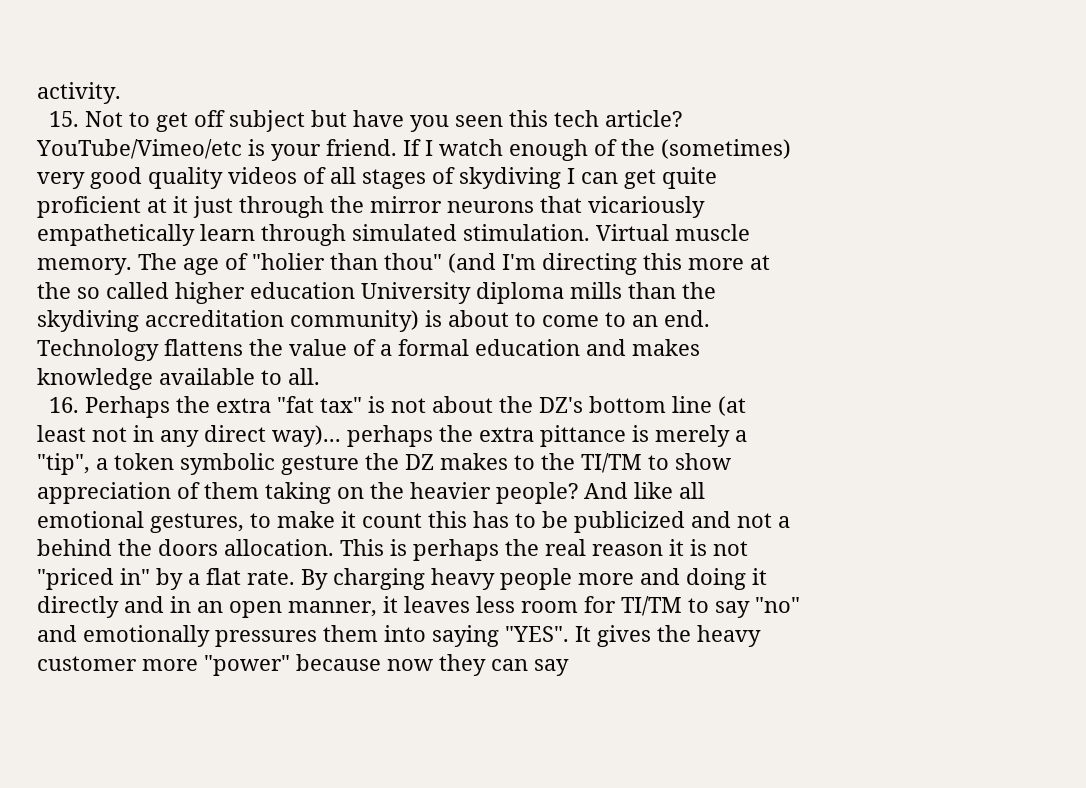activity.
  15. Not to get off subject but have you seen this tech article? YouTube/Vimeo/etc is your friend. If I watch enough of the (sometimes) very good quality videos of all stages of skydiving I can get quite proficient at it just through the mirror neurons that vicariously empathetically learn through simulated stimulation. Virtual muscle memory. The age of "holier than thou" (and I'm directing this more at the so called higher education University diploma mills than the skydiving accreditation community) is about to come to an end. Technology flattens the value of a formal education and makes knowledge available to all.
  16. Perhaps the extra "fat tax" is not about the DZ's bottom line (at least not in any direct way)... perhaps the extra pittance is merely a "tip", a token symbolic gesture the DZ makes to the TI/TM to show appreciation of them taking on the heavier people? And like all emotional gestures, to make it count this has to be publicized and not a behind the doors allocation. This is perhaps the real reason it is not "priced in" by a flat rate. By charging heavy people more and doing it directly and in an open manner, it leaves less room for TI/TM to say "no" and emotionally pressures them into saying "YES". It gives the heavy customer more "power" because now they can say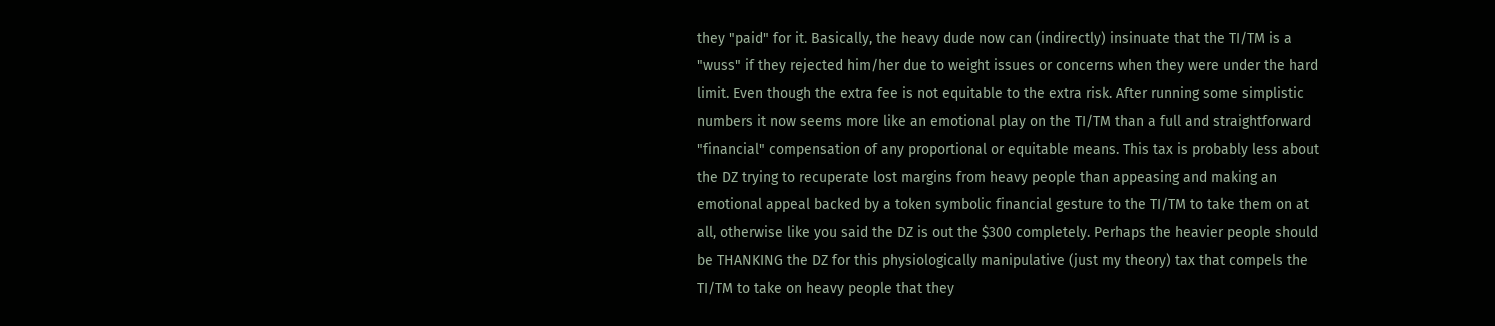they "paid" for it. Basically, the heavy dude now can (indirectly) insinuate that the TI/TM is a "wuss" if they rejected him/her due to weight issues or concerns when they were under the hard limit. Even though the extra fee is not equitable to the extra risk. After running some simplistic numbers it now seems more like an emotional play on the TI/TM than a full and straightforward "financial" compensation of any proportional or equitable means. This tax is probably less about the DZ trying to recuperate lost margins from heavy people than appeasing and making an emotional appeal backed by a token symbolic financial gesture to the TI/TM to take them on at all, otherwise like you said the DZ is out the $300 completely. Perhaps the heavier people should be THANKING the DZ for this physiologically manipulative (just my theory) tax that compels the TI/TM to take on heavy people that they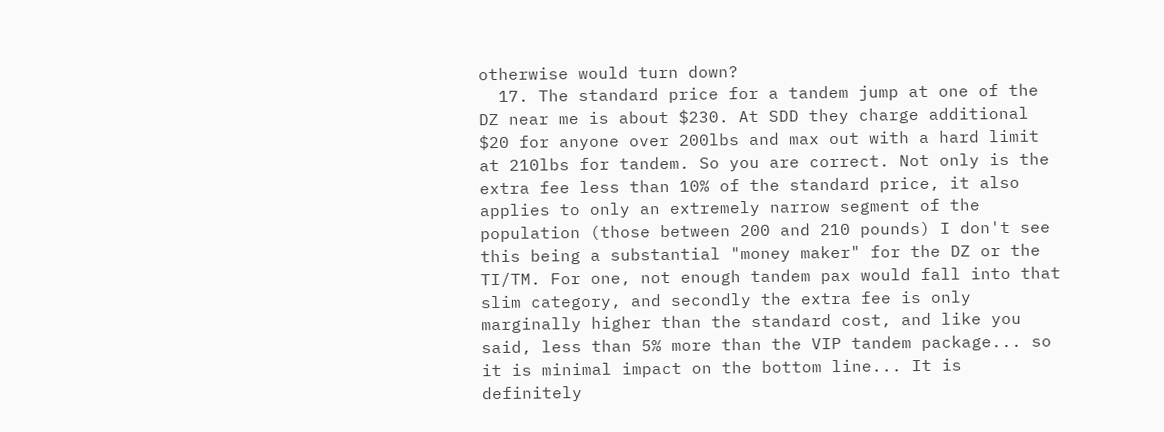otherwise would turn down?
  17. The standard price for a tandem jump at one of the DZ near me is about $230. At SDD they charge additional $20 for anyone over 200lbs and max out with a hard limit at 210lbs for tandem. So you are correct. Not only is the extra fee less than 10% of the standard price, it also applies to only an extremely narrow segment of the population (those between 200 and 210 pounds) I don't see this being a substantial "money maker" for the DZ or the TI/TM. For one, not enough tandem pax would fall into that slim category, and secondly the extra fee is only marginally higher than the standard cost, and like you said, less than 5% more than the VIP tandem package... so it is minimal impact on the bottom line... It is definitely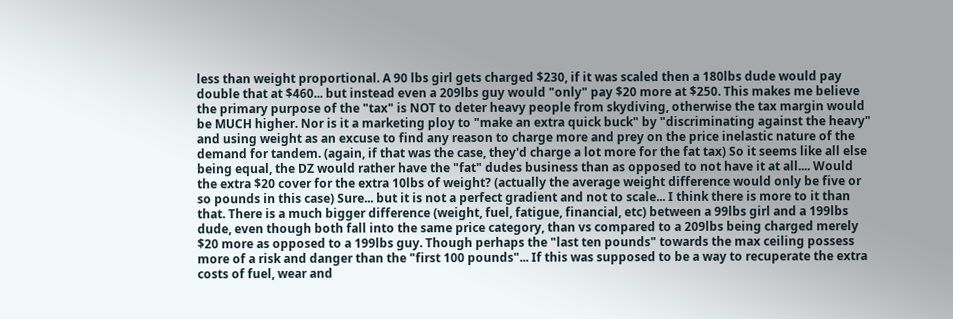less than weight proportional. A 90 lbs girl gets charged $230, if it was scaled then a 180lbs dude would pay double that at $460... but instead even a 209lbs guy would "only" pay $20 more at $250. This makes me believe the primary purpose of the "tax" is NOT to deter heavy people from skydiving, otherwise the tax margin would be MUCH higher. Nor is it a marketing ploy to "make an extra quick buck" by "discriminating against the heavy" and using weight as an excuse to find any reason to charge more and prey on the price inelastic nature of the demand for tandem. (again, if that was the case, they'd charge a lot more for the fat tax) So it seems like all else being equal, the DZ would rather have the "fat" dudes business than as opposed to not have it at all.... Would the extra $20 cover for the extra 10lbs of weight? (actually the average weight difference would only be five or so pounds in this case) Sure... but it is not a perfect gradient and not to scale... I think there is more to it than that. There is a much bigger difference (weight, fuel, fatigue, financial, etc) between a 99lbs girl and a 199lbs dude, even though both fall into the same price category, than vs compared to a 209lbs being charged merely $20 more as opposed to a 199lbs guy. Though perhaps the "last ten pounds" towards the max ceiling possess more of a risk and danger than the "first 100 pounds"... If this was supposed to be a way to recuperate the extra costs of fuel, wear and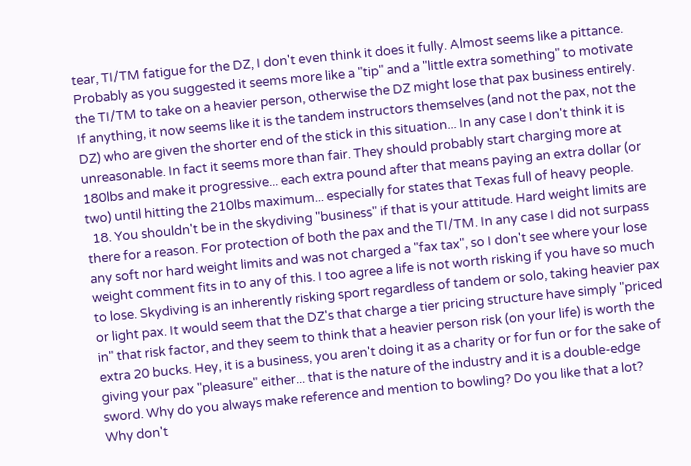tear, TI/TM fatigue for the DZ, I don't even think it does it fully. Almost seems like a pittance. Probably as you suggested it seems more like a "tip" and a "little extra something" to motivate the TI/TM to take on a heavier person, otherwise the DZ might lose that pax business entirely. If anything, it now seems like it is the tandem instructors themselves (and not the pax, not the DZ) who are given the shorter end of the stick in this situation... In any case I don't think it is unreasonable. In fact it seems more than fair. They should probably start charging more at 180lbs and make it progressive... each extra pound after that means paying an extra dollar (or two) until hitting the 210lbs maximum... especially for states that Texas full of heavy people.
  18. You shouldn't be in the skydiving "business" if that is your attitude. Hard weight limits are there for a reason. For protection of both the pax and the TI/TM. In any case I did not surpass any soft nor hard weight limits and was not charged a "fax tax", so I don't see where your lose weight comment fits in to any of this. I too agree a life is not worth risking if you have so much to lose. Skydiving is an inherently risking sport regardless of tandem or solo, taking heavier pax or light pax. It would seem that the DZ's that charge a tier pricing structure have simply "priced in" that risk factor, and they seem to think that a heavier person risk (on your life) is worth the extra 20 bucks. Hey, it is a business, you aren't doing it as a charity or for fun or for the sake of giving your pax "pleasure" either... that is the nature of the industry and it is a double-edge sword. Why do you always make reference and mention to bowling? Do you like that a lot? Why don't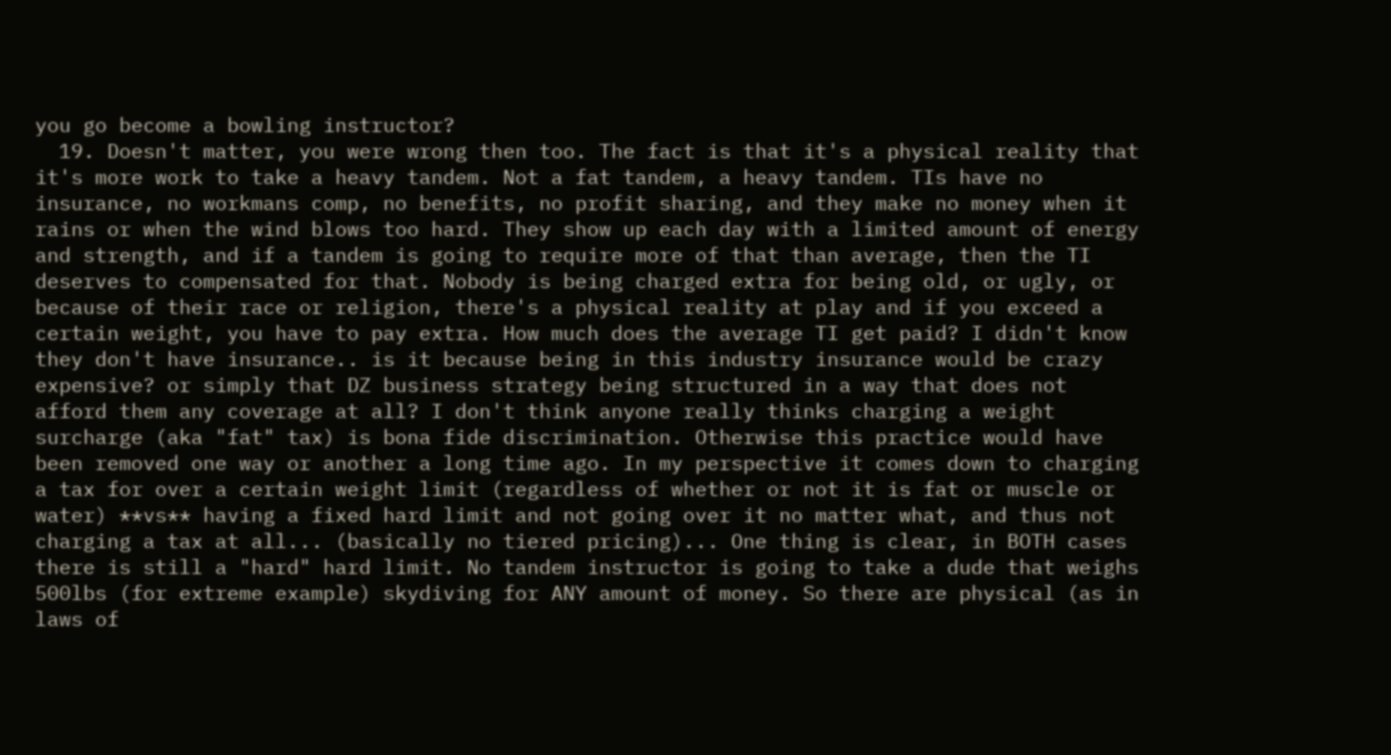you go become a bowling instructor?
  19. Doesn't matter, you were wrong then too. The fact is that it's a physical reality that it's more work to take a heavy tandem. Not a fat tandem, a heavy tandem. TIs have no insurance, no workmans comp, no benefits, no profit sharing, and they make no money when it rains or when the wind blows too hard. They show up each day with a limited amount of energy and strength, and if a tandem is going to require more of that than average, then the TI deserves to compensated for that. Nobody is being charged extra for being old, or ugly, or because of their race or religion, there's a physical reality at play and if you exceed a certain weight, you have to pay extra. How much does the average TI get paid? I didn't know they don't have insurance.. is it because being in this industry insurance would be crazy expensive? or simply that DZ business strategy being structured in a way that does not afford them any coverage at all? I don't think anyone really thinks charging a weight surcharge (aka "fat" tax) is bona fide discrimination. Otherwise this practice would have been removed one way or another a long time ago. In my perspective it comes down to charging a tax for over a certain weight limit (regardless of whether or not it is fat or muscle or water) **vs** having a fixed hard limit and not going over it no matter what, and thus not charging a tax at all... (basically no tiered pricing)... One thing is clear, in BOTH cases there is still a "hard" hard limit. No tandem instructor is going to take a dude that weighs 500lbs (for extreme example) skydiving for ANY amount of money. So there are physical (as in laws of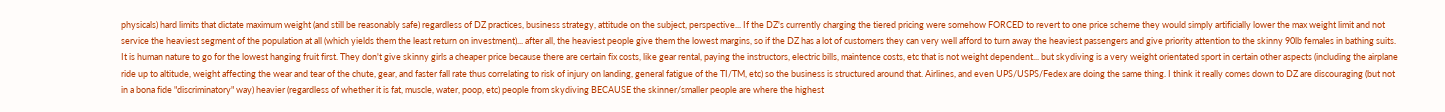physicals) hard limits that dictate maximum weight (and still be reasonably safe) regardless of DZ practices, business strategy, attitude on the subject, perspective... If the DZ's currently charging the tiered pricing were somehow FORCED to revert to one price scheme they would simply artificially lower the max weight limit and not service the heaviest segment of the population at all (which yields them the least return on investment)... after all, the heaviest people give them the lowest margins, so if the DZ has a lot of customers they can very well afford to turn away the heaviest passengers and give priority attention to the skinny 90lb females in bathing suits. It is human nature to go for the lowest hanging fruit first. They don't give skinny girls a cheaper price because there are certain fix costs, like gear rental, paying the instructors, electric bills, maintence costs, etc that is not weight dependent... but skydiving is a very weight orientated sport in certain other aspects (including the airplane ride up to altitude, weight affecting the wear and tear of the chute, gear, and faster fall rate thus correlating to risk of injury on landing, general fatigue of the TI/TM, etc) so the business is structured around that. Airlines, and even UPS/USPS/Fedex are doing the same thing. I think it really comes down to DZ are discouraging (but not in a bona fide "discriminatory" way) heavier (regardless of whether it is fat, muscle, water, poop, etc) people from skydiving BECAUSE the skinner/smaller people are where the highest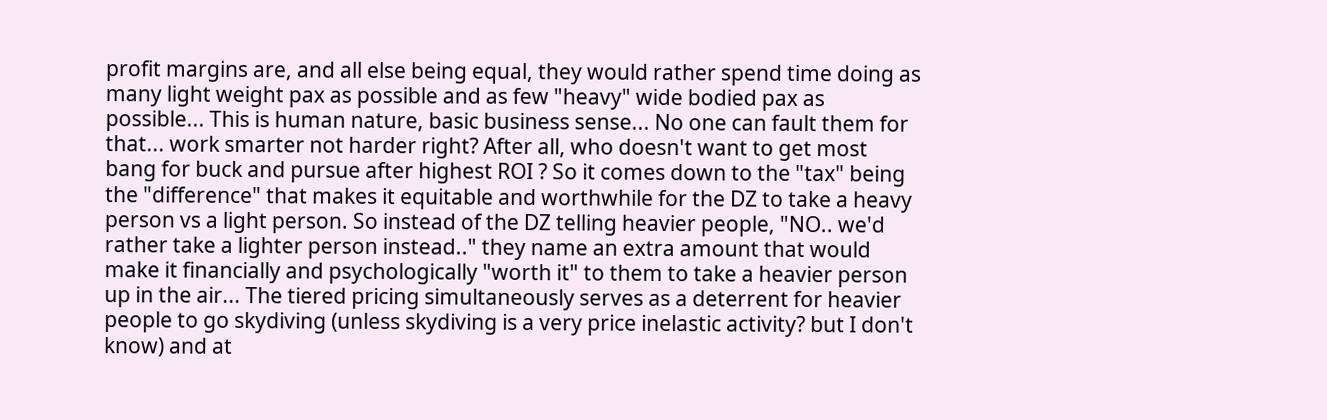profit margins are, and all else being equal, they would rather spend time doing as many light weight pax as possible and as few "heavy" wide bodied pax as possible... This is human nature, basic business sense... No one can fault them for that... work smarter not harder right? After all, who doesn't want to get most bang for buck and pursue after highest ROI ? So it comes down to the "tax" being the "difference" that makes it equitable and worthwhile for the DZ to take a heavy person vs a light person. So instead of the DZ telling heavier people, "NO.. we'd rather take a lighter person instead.." they name an extra amount that would make it financially and psychologically "worth it" to them to take a heavier person up in the air... The tiered pricing simultaneously serves as a deterrent for heavier people to go skydiving (unless skydiving is a very price inelastic activity? but I don't know) and at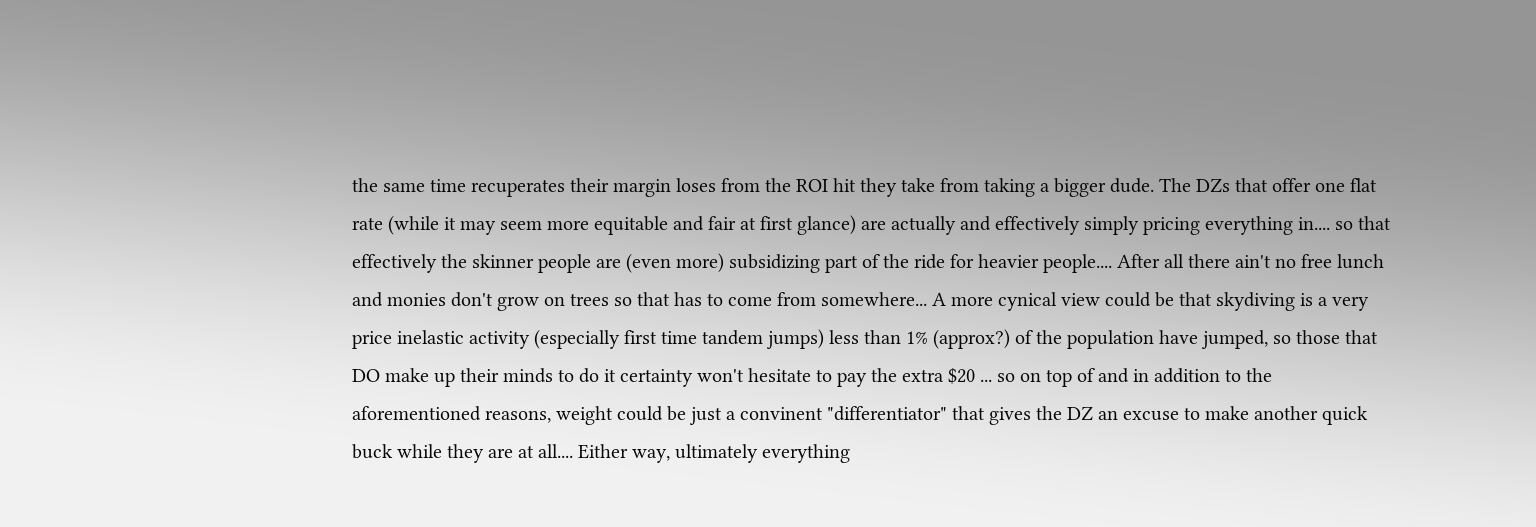the same time recuperates their margin loses from the ROI hit they take from taking a bigger dude. The DZs that offer one flat rate (while it may seem more equitable and fair at first glance) are actually and effectively simply pricing everything in.... so that effectively the skinner people are (even more) subsidizing part of the ride for heavier people.... After all there ain't no free lunch and monies don't grow on trees so that has to come from somewhere... A more cynical view could be that skydiving is a very price inelastic activity (especially first time tandem jumps) less than 1% (approx?) of the population have jumped, so those that DO make up their minds to do it certainty won't hesitate to pay the extra $20 ... so on top of and in addition to the aforementioned reasons, weight could be just a convinent "differentiator" that gives the DZ an excuse to make another quick buck while they are at all.... Either way, ultimately everything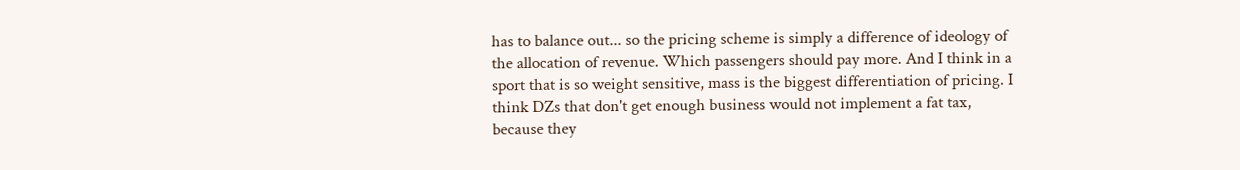has to balance out... so the pricing scheme is simply a difference of ideology of the allocation of revenue. Which passengers should pay more. And I think in a sport that is so weight sensitive, mass is the biggest differentiation of pricing. I think DZs that don't get enough business would not implement a fat tax, because they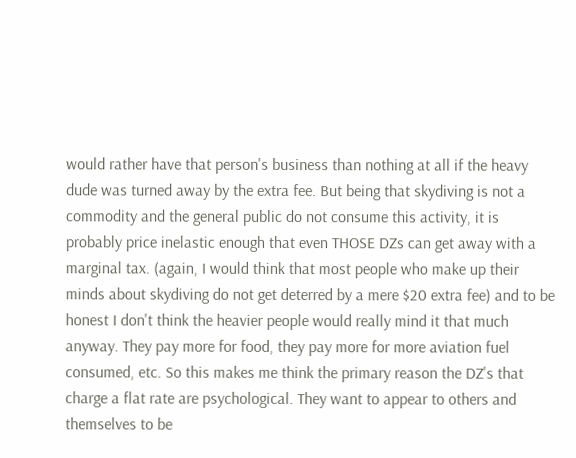would rather have that person's business than nothing at all if the heavy dude was turned away by the extra fee. But being that skydiving is not a commodity and the general public do not consume this activity, it is probably price inelastic enough that even THOSE DZs can get away with a marginal tax. (again, I would think that most people who make up their minds about skydiving do not get deterred by a mere $20 extra fee) and to be honest I don't think the heavier people would really mind it that much anyway. They pay more for food, they pay more for more aviation fuel consumed, etc. So this makes me think the primary reason the DZ's that charge a flat rate are psychological. They want to appear to others and themselves to be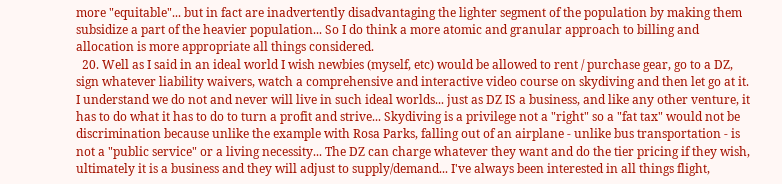more "equitable"... but in fact are inadvertently disadvantaging the lighter segment of the population by making them subsidize a part of the heavier population... So I do think a more atomic and granular approach to billing and allocation is more appropriate all things considered.
  20. Well as I said in an ideal world I wish newbies (myself, etc) would be allowed to rent / purchase gear, go to a DZ, sign whatever liability waivers, watch a comprehensive and interactive video course on skydiving and then let go at it. I understand we do not and never will live in such ideal worlds... just as DZ IS a business, and like any other venture, it has to do what it has to do to turn a profit and strive... Skydiving is a privilege not a "right" so a "fat tax" would not be discrimination because unlike the example with Rosa Parks, falling out of an airplane - unlike bus transportation - is not a "public service" or a living necessity... The DZ can charge whatever they want and do the tier pricing if they wish, ultimately it is a business and they will adjust to supply/demand... I've always been interested in all things flight,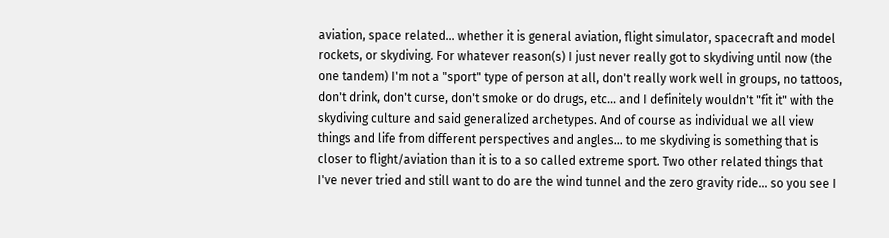aviation, space related... whether it is general aviation, flight simulator, spacecraft and model rockets, or skydiving. For whatever reason(s) I just never really got to skydiving until now (the one tandem) I'm not a "sport" type of person at all, don't really work well in groups, no tattoos, don't drink, don't curse, don't smoke or do drugs, etc... and I definitely wouldn't "fit it" with the skydiving culture and said generalized archetypes. And of course as individual we all view things and life from different perspectives and angles... to me skydiving is something that is closer to flight/aviation than it is to a so called extreme sport. Two other related things that I've never tried and still want to do are the wind tunnel and the zero gravity ride... so you see I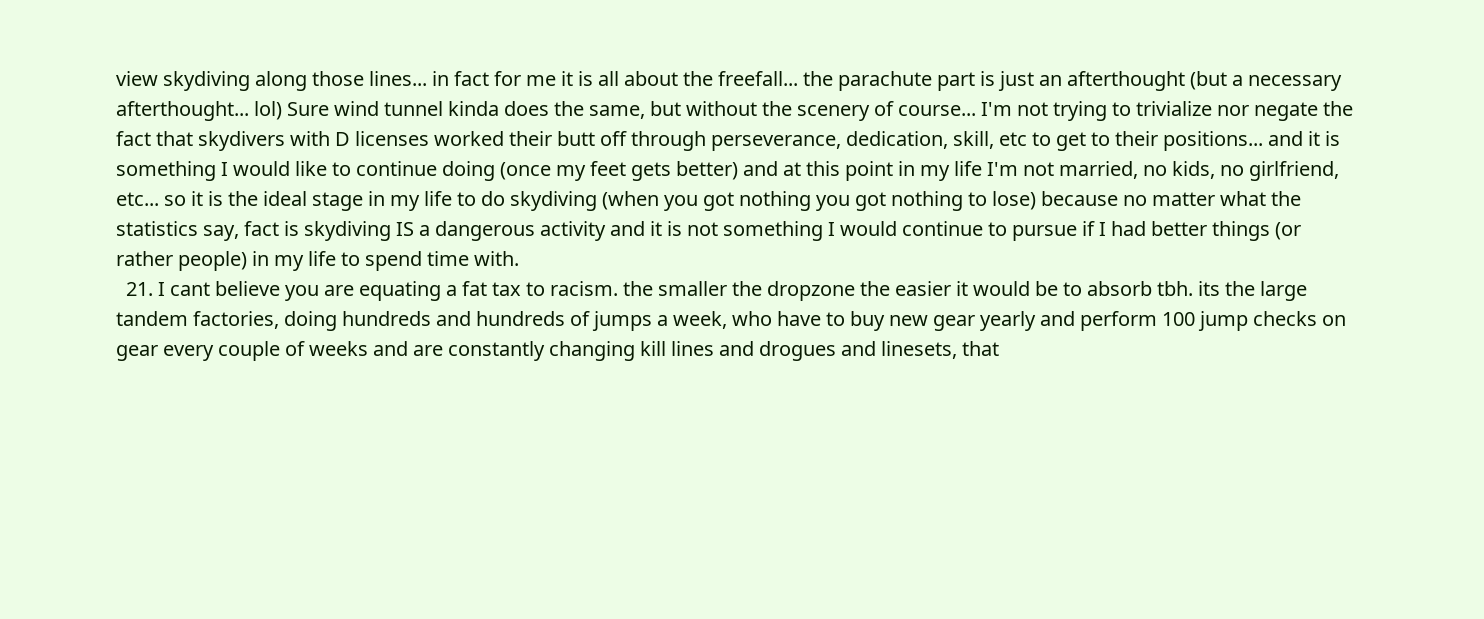view skydiving along those lines... in fact for me it is all about the freefall... the parachute part is just an afterthought (but a necessary afterthought... lol) Sure wind tunnel kinda does the same, but without the scenery of course... I'm not trying to trivialize nor negate the fact that skydivers with D licenses worked their butt off through perseverance, dedication, skill, etc to get to their positions... and it is something I would like to continue doing (once my feet gets better) and at this point in my life I'm not married, no kids, no girlfriend, etc... so it is the ideal stage in my life to do skydiving (when you got nothing you got nothing to lose) because no matter what the statistics say, fact is skydiving IS a dangerous activity and it is not something I would continue to pursue if I had better things (or rather people) in my life to spend time with.
  21. I cant believe you are equating a fat tax to racism. the smaller the dropzone the easier it would be to absorb tbh. its the large tandem factories, doing hundreds and hundreds of jumps a week, who have to buy new gear yearly and perform 100 jump checks on gear every couple of weeks and are constantly changing kill lines and drogues and linesets, that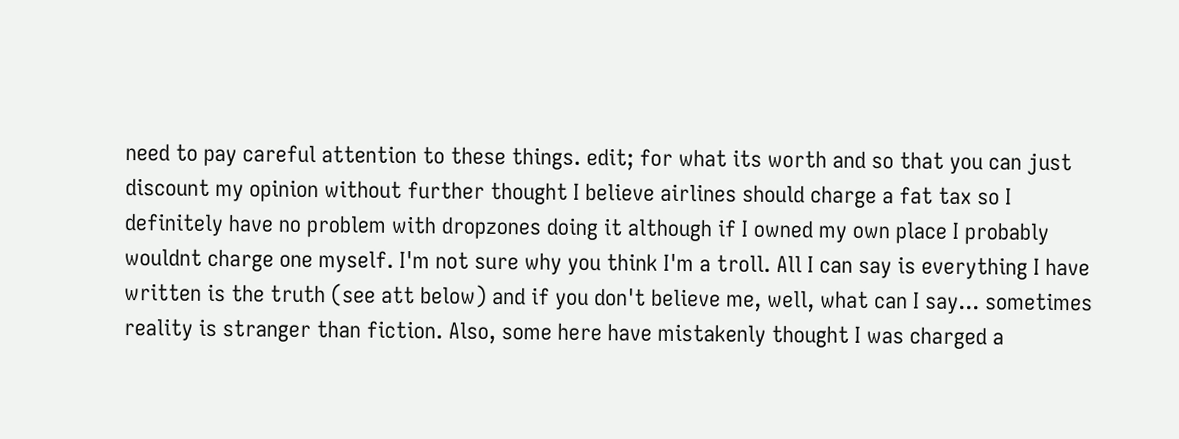need to pay careful attention to these things. edit; for what its worth and so that you can just discount my opinion without further thought I believe airlines should charge a fat tax so I definitely have no problem with dropzones doing it although if I owned my own place I probably wouldnt charge one myself. I'm not sure why you think I'm a troll. All I can say is everything I have written is the truth (see att below) and if you don't believe me, well, what can I say... sometimes reality is stranger than fiction. Also, some here have mistakenly thought I was charged a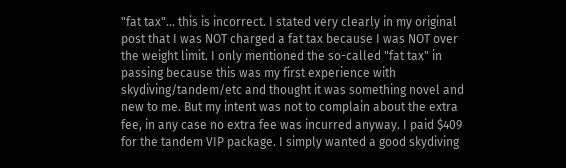"fat tax"... this is incorrect. I stated very clearly in my original post that I was NOT charged a fat tax because I was NOT over the weight limit. I only mentioned the so-called "fat tax" in passing because this was my first experience with skydiving/tandem/etc and thought it was something novel and new to me. But my intent was not to complain about the extra fee, in any case no extra fee was incurred anyway. I paid $409 for the tandem VIP package. I simply wanted a good skydiving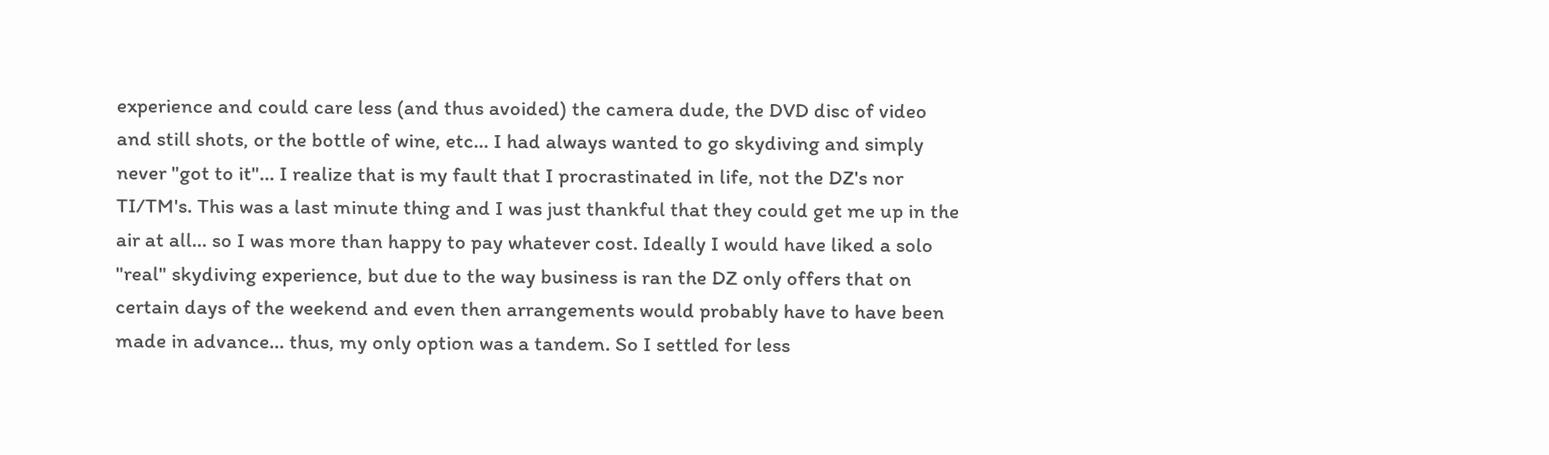experience and could care less (and thus avoided) the camera dude, the DVD disc of video and still shots, or the bottle of wine, etc... I had always wanted to go skydiving and simply never "got to it"... I realize that is my fault that I procrastinated in life, not the DZ's nor TI/TM's. This was a last minute thing and I was just thankful that they could get me up in the air at all... so I was more than happy to pay whatever cost. Ideally I would have liked a solo "real" skydiving experience, but due to the way business is ran the DZ only offers that on certain days of the weekend and even then arrangements would probably have to have been made in advance... thus, my only option was a tandem. So I settled for less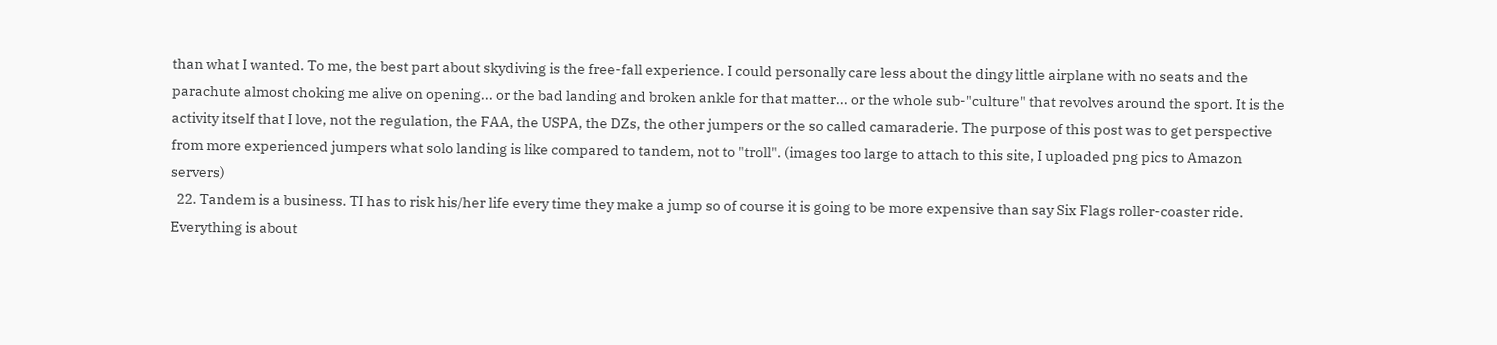than what I wanted. To me, the best part about skydiving is the free-fall experience. I could personally care less about the dingy little airplane with no seats and the parachute almost choking me alive on opening... or the bad landing and broken ankle for that matter... or the whole sub-"culture" that revolves around the sport. It is the activity itself that I love, not the regulation, the FAA, the USPA, the DZs, the other jumpers or the so called camaraderie. The purpose of this post was to get perspective from more experienced jumpers what solo landing is like compared to tandem, not to "troll". (images too large to attach to this site, I uploaded png pics to Amazon servers)
  22. Tandem is a business. TI has to risk his/her life every time they make a jump so of course it is going to be more expensive than say Six Flags roller-coaster ride. Everything is about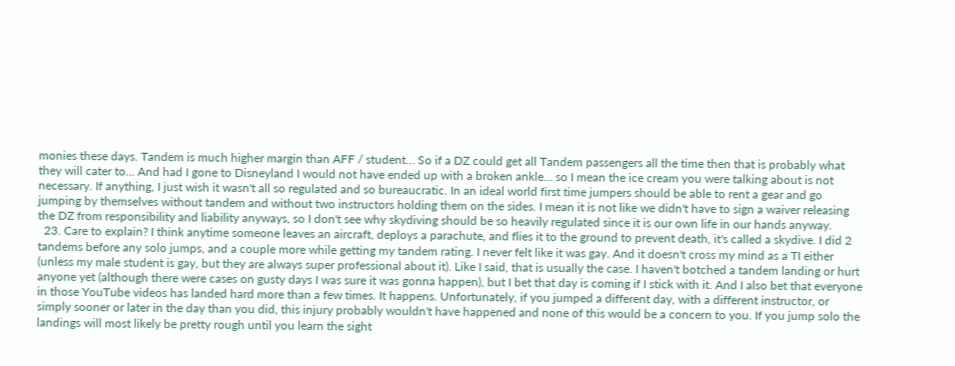monies these days. Tandem is much higher margin than AFF / student... So if a DZ could get all Tandem passengers all the time then that is probably what they will cater to... And had I gone to Disneyland I would not have ended up with a broken ankle... so I mean the ice cream you were talking about is not necessary. If anything, I just wish it wasn't all so regulated and so bureaucratic. In an ideal world first time jumpers should be able to rent a gear and go jumping by themselves without tandem and without two instructors holding them on the sides. I mean it is not like we didn't have to sign a waiver releasing the DZ from responsibility and liability anyways, so I don't see why skydiving should be so heavily regulated since it is our own life in our hands anyway.
  23. Care to explain? I think anytime someone leaves an aircraft, deploys a parachute, and flies it to the ground to prevent death, it's called a skydive. I did 2 tandems before any solo jumps, and a couple more while getting my tandem rating. I never felt like it was gay. And it doesn't cross my mind as a TI either (unless my male student is gay, but they are always super professional about it). Like I said, that is usually the case. I haven't botched a tandem landing or hurt anyone yet (although there were cases on gusty days I was sure it was gonna happen), but I bet that day is coming if I stick with it. And I also bet that everyone in those YouTube videos has landed hard more than a few times. It happens. Unfortunately, if you jumped a different day, with a different instructor, or simply sooner or later in the day than you did, this injury probably wouldn't have happened and none of this would be a concern to you. If you jump solo the landings will most likely be pretty rough until you learn the sight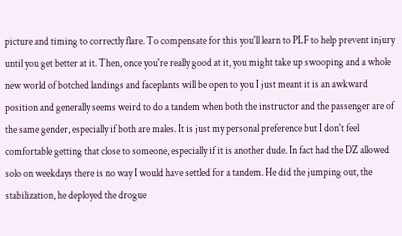picture and timing to correctly flare. To compensate for this you'll learn to PLF to help prevent injury until you get better at it. Then, once you're really good at it, you might take up swooping and a whole new world of botched landings and faceplants will be open to you I just meant it is an awkward position and generally seems weird to do a tandem when both the instructor and the passenger are of the same gender, especially if both are males. It is just my personal preference but I don't feel comfortable getting that close to someone, especially if it is another dude. In fact had the DZ allowed solo on weekdays there is no way I would have settled for a tandem. He did the jumping out, the stabilization, he deployed the drogue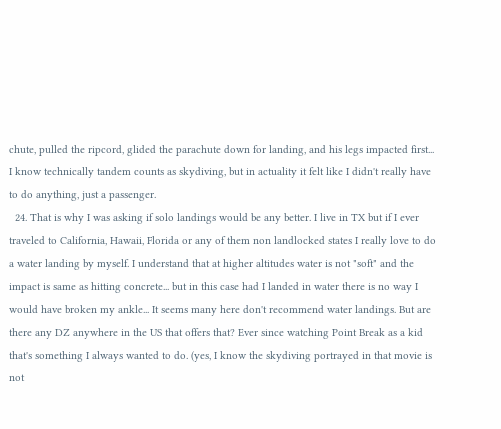chute, pulled the ripcord, glided the parachute down for landing, and his legs impacted first... I know technically tandem counts as skydiving, but in actuality it felt like I didn't really have to do anything, just a passenger.
  24. That is why I was asking if solo landings would be any better. I live in TX but if I ever traveled to California, Hawaii, Florida or any of them non landlocked states I really love to do a water landing by myself. I understand that at higher altitudes water is not "soft" and the impact is same as hitting concrete... but in this case had I landed in water there is no way I would have broken my ankle... It seems many here don't recommend water landings. But are there any DZ anywhere in the US that offers that? Ever since watching Point Break as a kid that's something I always wanted to do. (yes, I know the skydiving portrayed in that movie is not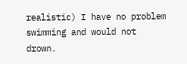realistic) I have no problem swimming and would not drown.